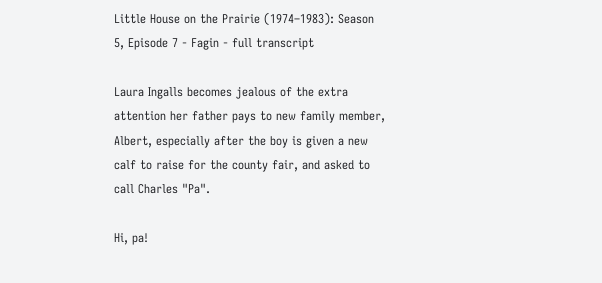Little House on the Prairie (1974–1983): Season 5, Episode 7 - Fagin - full transcript

Laura Ingalls becomes jealous of the extra attention her father pays to new family member, Albert, especially after the boy is given a new calf to raise for the county fair, and asked to call Charles "Pa".

Hi, pa!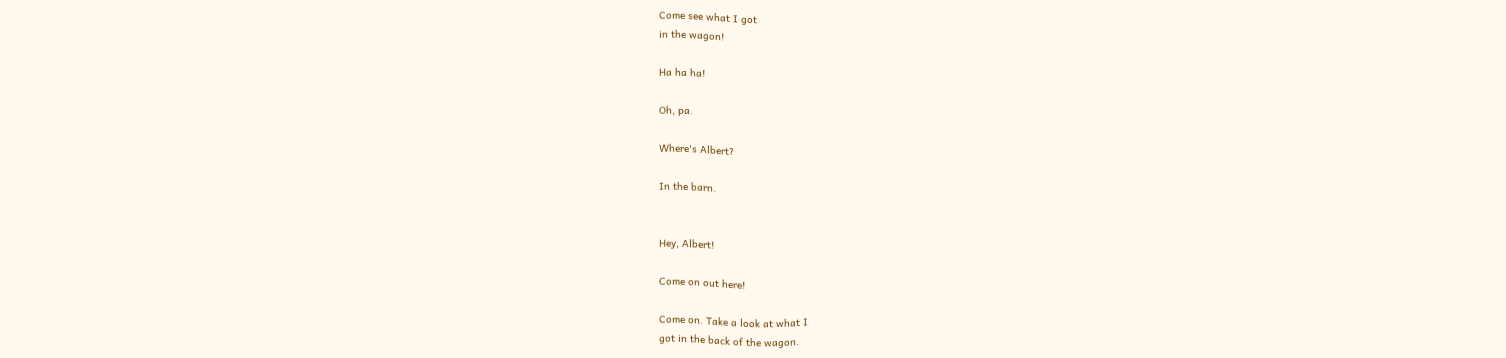Come see what I got
in the wagon!

Ha ha ha!

Oh, pa.

Where's Albert?

In the barn.


Hey, Albert!

Come on out here!

Come on. Take a look at what I
got in the back of the wagon.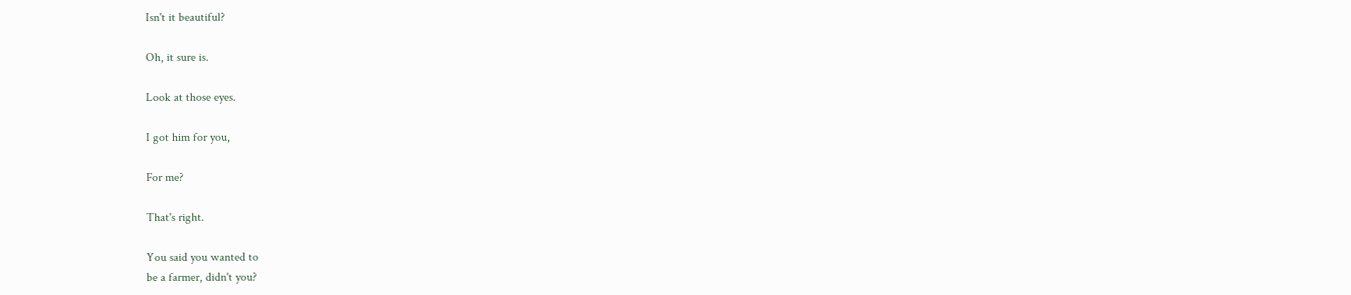Isn't it beautiful?

Oh, it sure is.

Look at those eyes.

I got him for you,

For me?

That's right.

You said you wanted to
be a farmer, didn't you?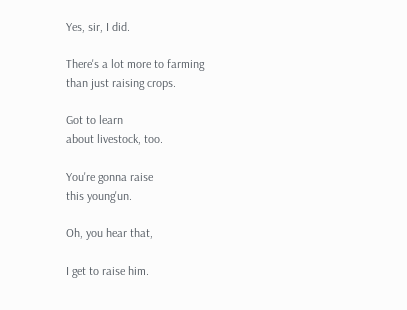Yes, sir, I did.

There's a lot more to farming
than just raising crops.

Got to learn
about livestock, too.

You're gonna raise
this young'un.

Oh, you hear that,

I get to raise him.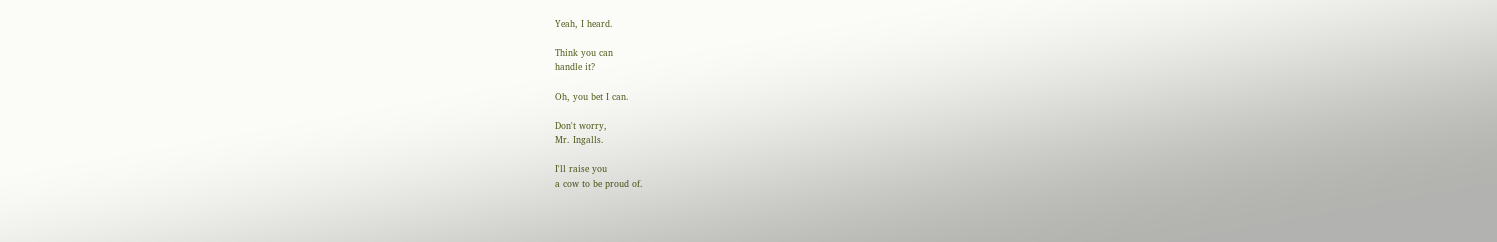Yeah, I heard.

Think you can
handle it?

Oh, you bet I can.

Don't worry,
Mr. Ingalls.

I'll raise you
a cow to be proud of.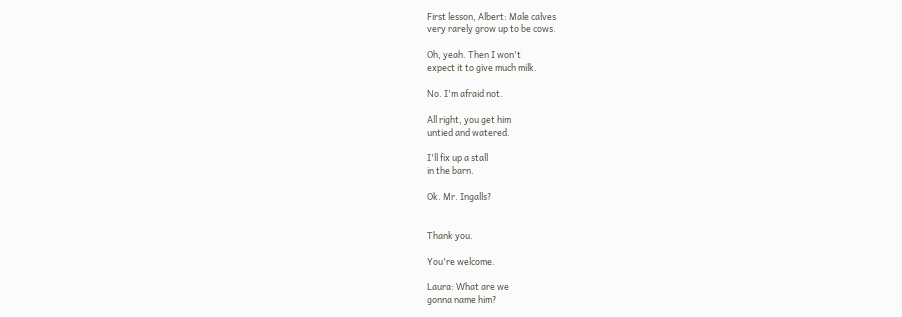First lesson, Albert: Male calves
very rarely grow up to be cows.

Oh, yeah. Then I won't
expect it to give much milk.

No. I'm afraid not.

All right, you get him
untied and watered.

I'll fix up a stall
in the barn.

Ok. Mr. Ingalls?


Thank you.

You're welcome.

Laura: What are we
gonna name him?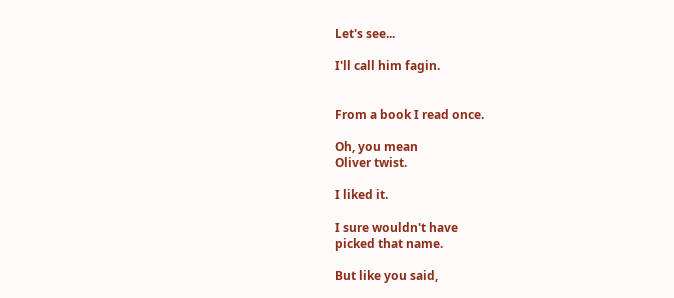Let's see...

I'll call him fagin.


From a book I read once.

Oh, you mean
Oliver twist.

I liked it.

I sure wouldn't have
picked that name.

But like you said,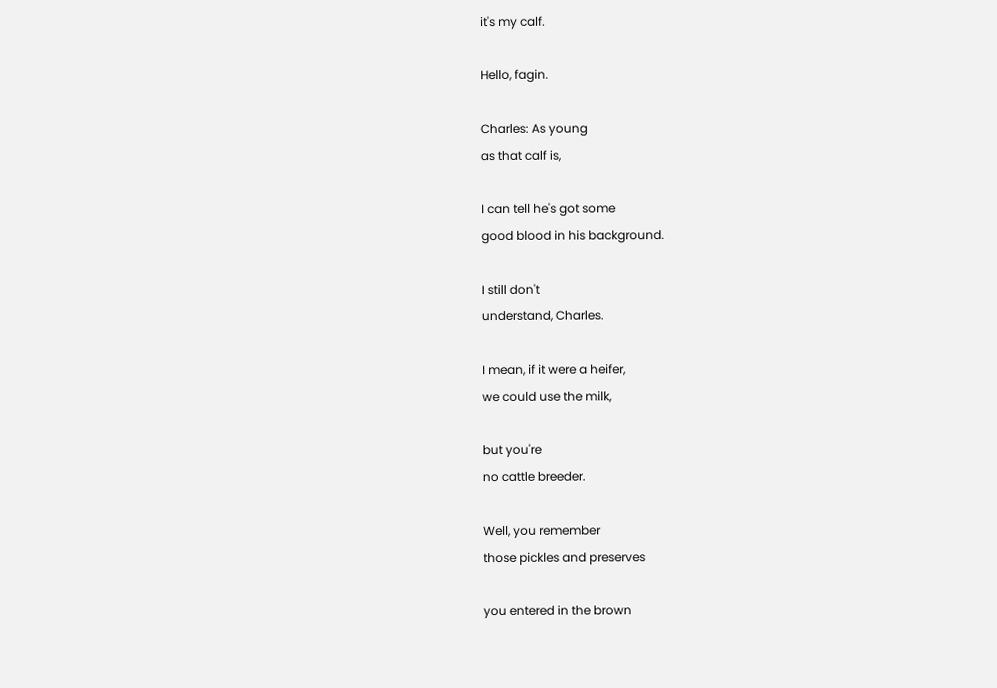it's my calf.

Hello, fagin.

Charles: As young
as that calf is,

I can tell he's got some
good blood in his background.

I still don't
understand, Charles.

I mean, if it were a heifer,
we could use the milk,

but you're
no cattle breeder.

Well, you remember
those pickles and preserves

you entered in the brown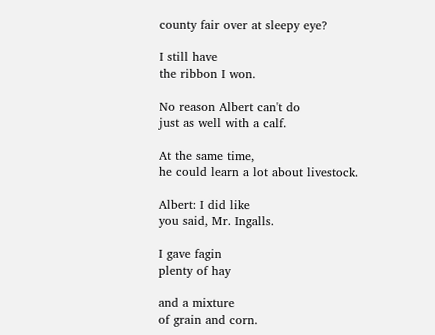county fair over at sleepy eye?

I still have
the ribbon I won.

No reason Albert can't do
just as well with a calf.

At the same time,
he could learn a lot about livestock.

Albert: I did like
you said, Mr. Ingalls.

I gave fagin
plenty of hay

and a mixture
of grain and corn.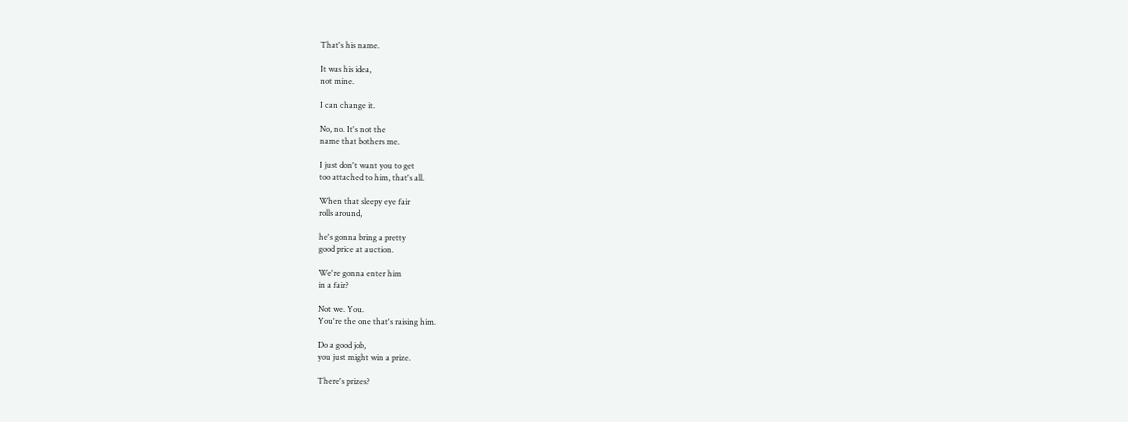That's his name.

It was his idea,
not mine.

I can change it.

No, no. It's not the
name that bothers me.

I just don't want you to get
too attached to him, that's all.

When that sleepy eye fair
rolls around,

he's gonna bring a pretty
good price at auction.

We're gonna enter him
in a fair?

Not we. You.
You're the one that's raising him.

Do a good job,
you just might win a prize.

There's prizes?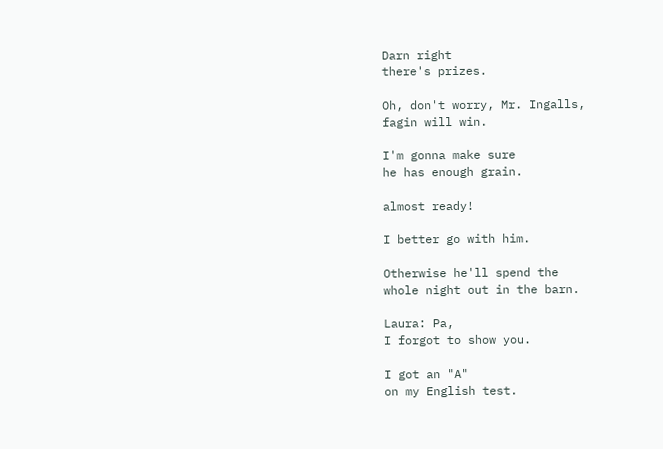Darn right
there's prizes.

Oh, don't worry, Mr. Ingalls,
fagin will win.

I'm gonna make sure
he has enough grain.

almost ready!

I better go with him.

Otherwise he'll spend the
whole night out in the barn.

Laura: Pa,
I forgot to show you.

I got an "A"
on my English test.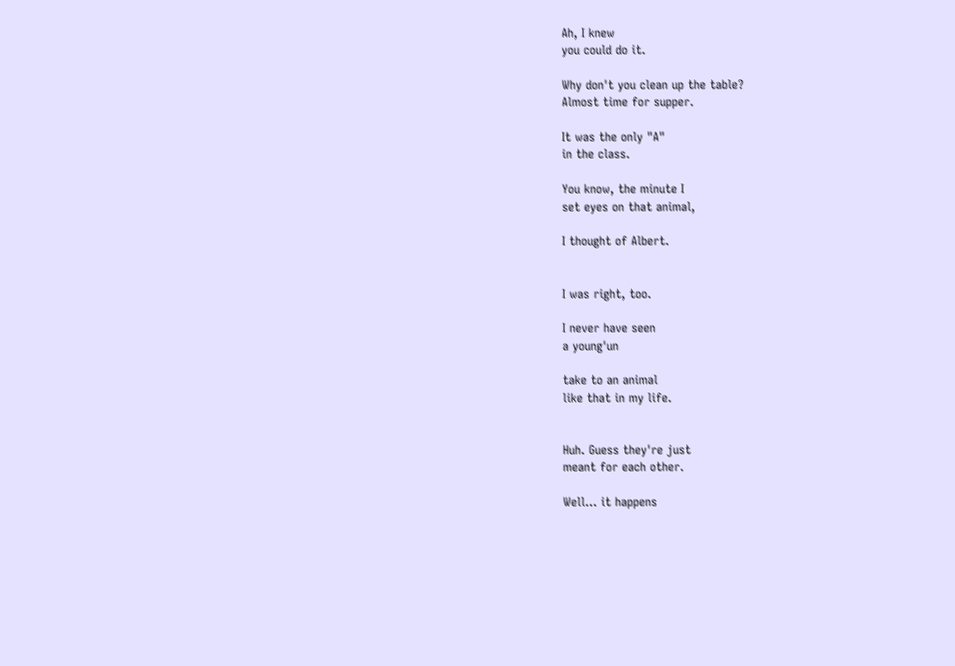Ah, I knew
you could do it.

Why don't you clean up the table?
Almost time for supper.

It was the only "A"
in the class.

You know, the minute I
set eyes on that animal,

I thought of Albert.


I was right, too.

I never have seen
a young'un

take to an animal
like that in my life.


Huh. Guess they're just
meant for each other.

Well... it happens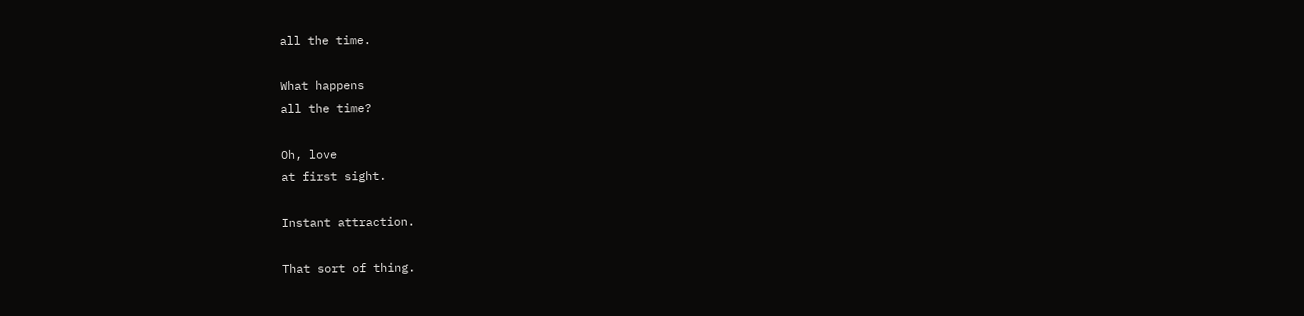all the time.

What happens
all the time?

Oh, love
at first sight.

Instant attraction.

That sort of thing.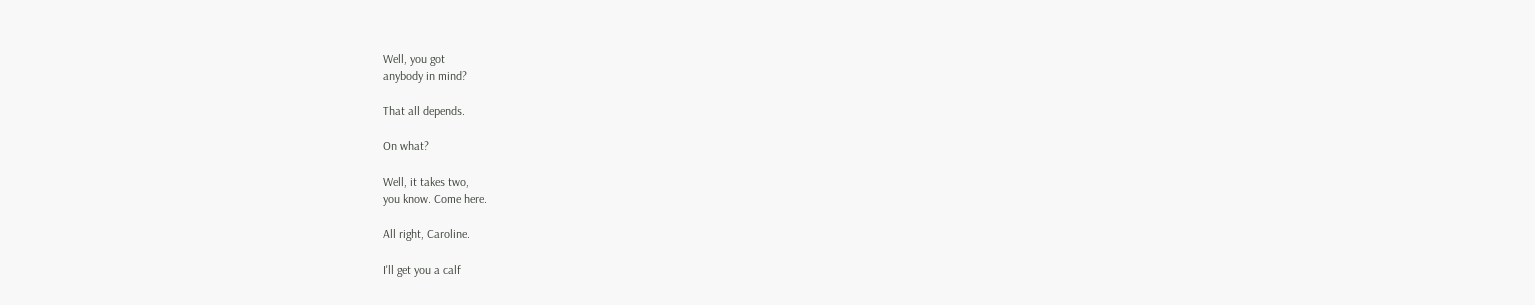Well, you got
anybody in mind?

That all depends.

On what?

Well, it takes two,
you know. Come here.

All right, Caroline.

I'll get you a calf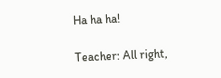Ha ha ha!

Teacher: All right,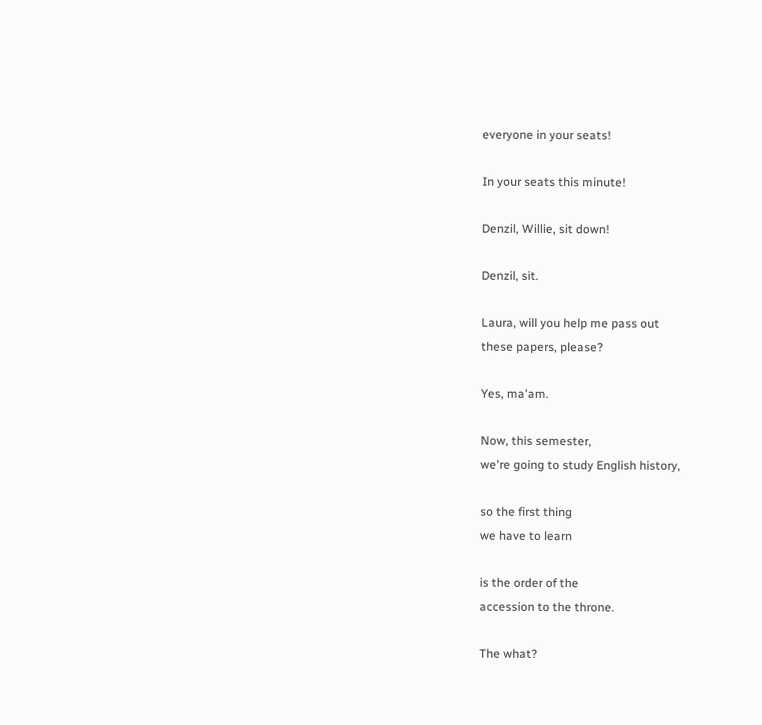everyone in your seats!

In your seats this minute!

Denzil, Willie, sit down!

Denzil, sit.

Laura, will you help me pass out
these papers, please?

Yes, ma'am.

Now, this semester,
we're going to study English history,

so the first thing
we have to learn

is the order of the
accession to the throne.

The what?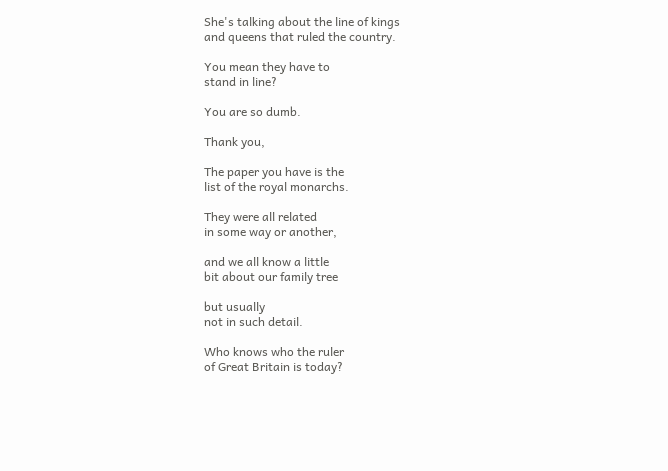She's talking about the line of kings
and queens that ruled the country.

You mean they have to
stand in line?

You are so dumb.

Thank you,

The paper you have is the
list of the royal monarchs.

They were all related
in some way or another,

and we all know a little
bit about our family tree

but usually
not in such detail.

Who knows who the ruler
of Great Britain is today?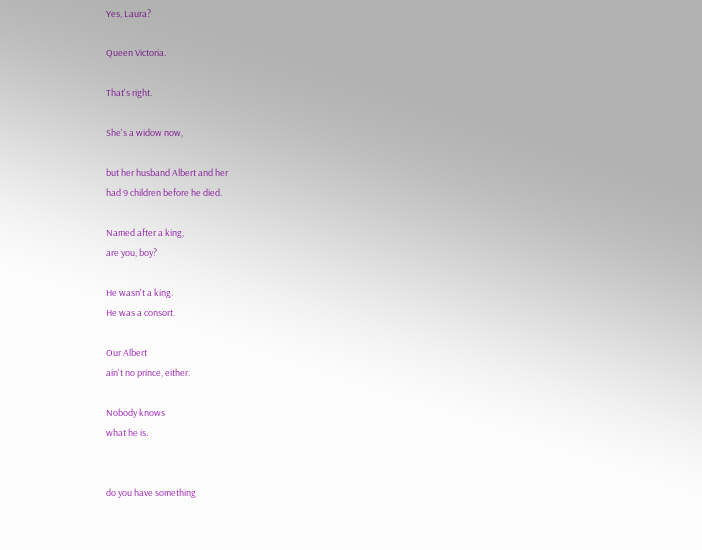Yes, Laura?

Queen Victoria.

That's right.

She's a widow now,

but her husband Albert and her
had 9 children before he died.

Named after a king,
are you, boy?

He wasn't a king.
He was a consort.

Our Albert
ain't no prince, either.

Nobody knows
what he is.


do you have something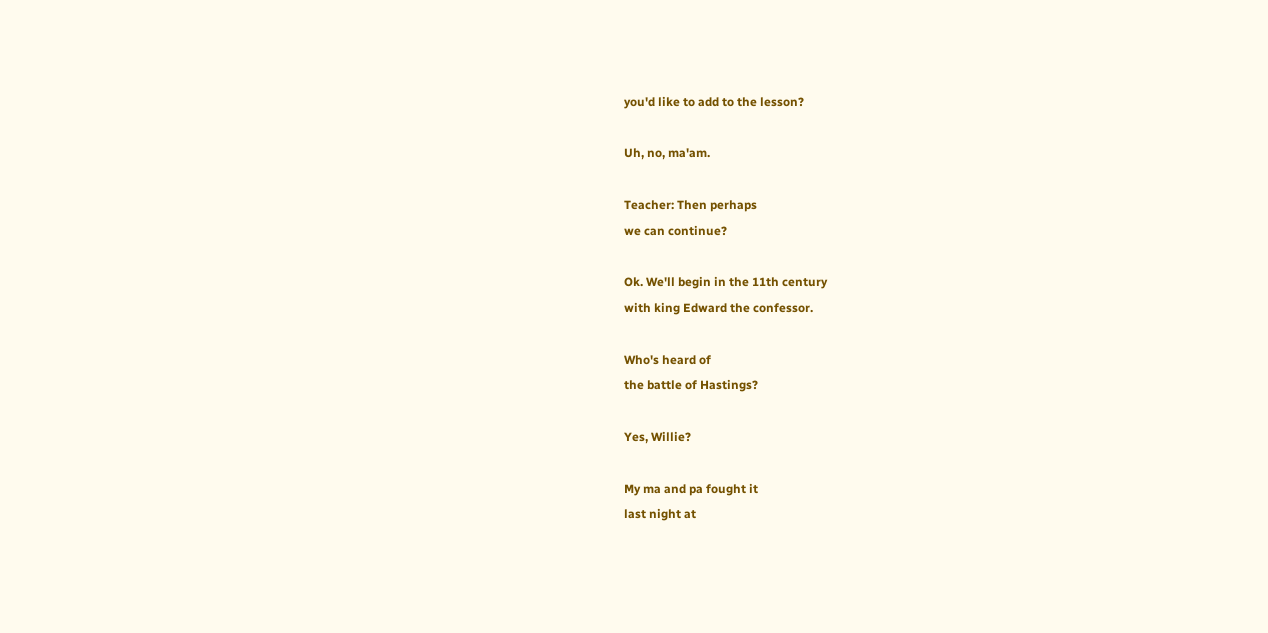you'd like to add to the lesson?

Uh, no, ma'am.

Teacher: Then perhaps
we can continue?

Ok. We'll begin in the 11th century
with king Edward the confessor.

Who's heard of
the battle of Hastings?

Yes, Willie?

My ma and pa fought it
last night at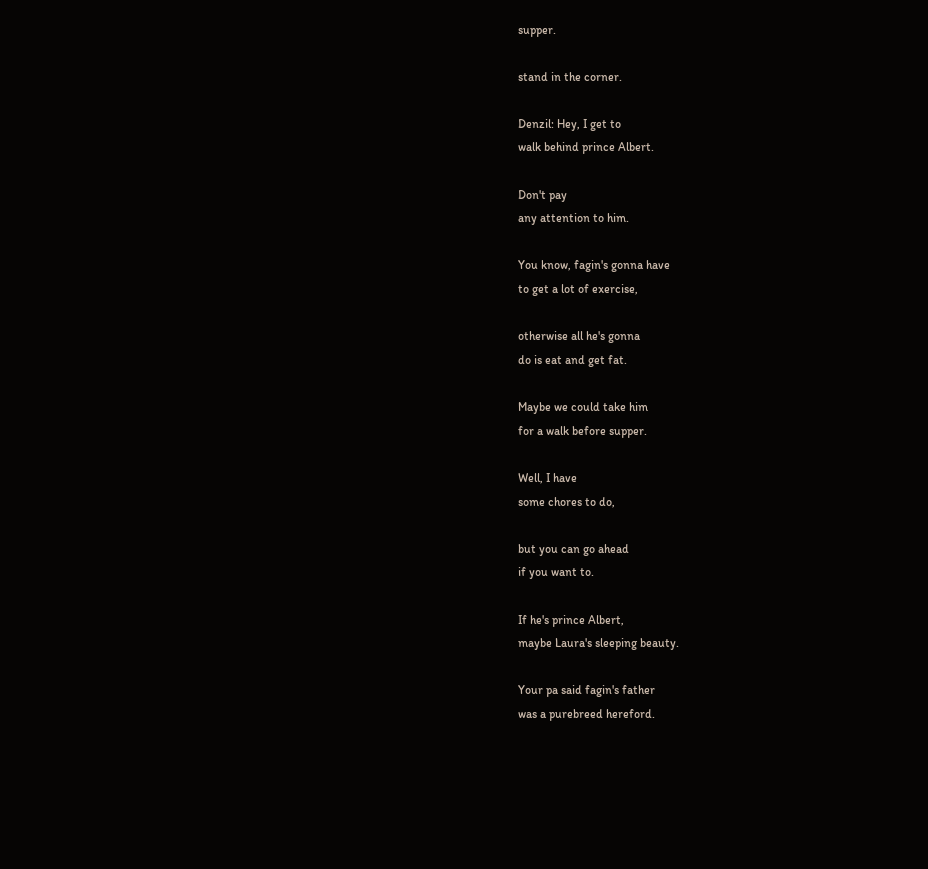supper.

stand in the corner.

Denzil: Hey, I get to
walk behind prince Albert.

Don't pay
any attention to him.

You know, fagin's gonna have
to get a lot of exercise,

otherwise all he's gonna
do is eat and get fat.

Maybe we could take him
for a walk before supper.

Well, I have
some chores to do,

but you can go ahead
if you want to.

If he's prince Albert,
maybe Laura's sleeping beauty.

Your pa said fagin's father
was a purebreed hereford.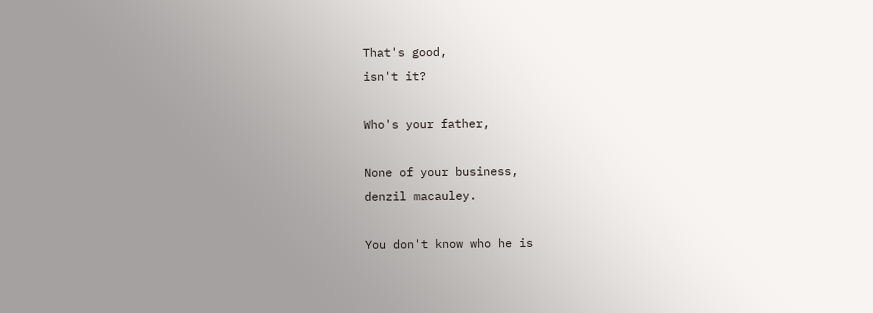That's good,
isn't it?

Who's your father,

None of your business,
denzil macauley.

You don't know who he is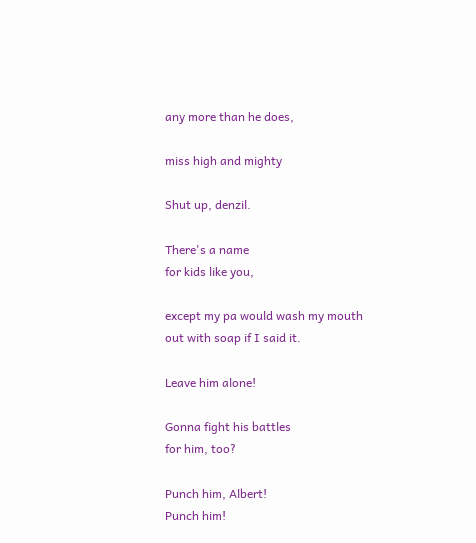any more than he does,

miss high and mighty

Shut up, denzil.

There's a name
for kids like you,

except my pa would wash my mouth
out with soap if I said it.

Leave him alone!

Gonna fight his battles
for him, too?

Punch him, Albert!
Punch him!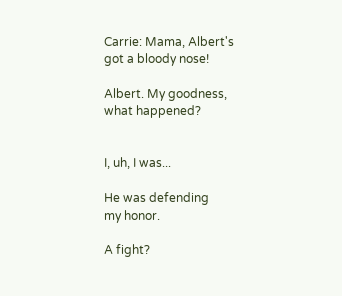Carrie: Mama, Albert's
got a bloody nose!

Albert. My goodness,
what happened?


I, uh, I was...

He was defending
my honor.

A fight?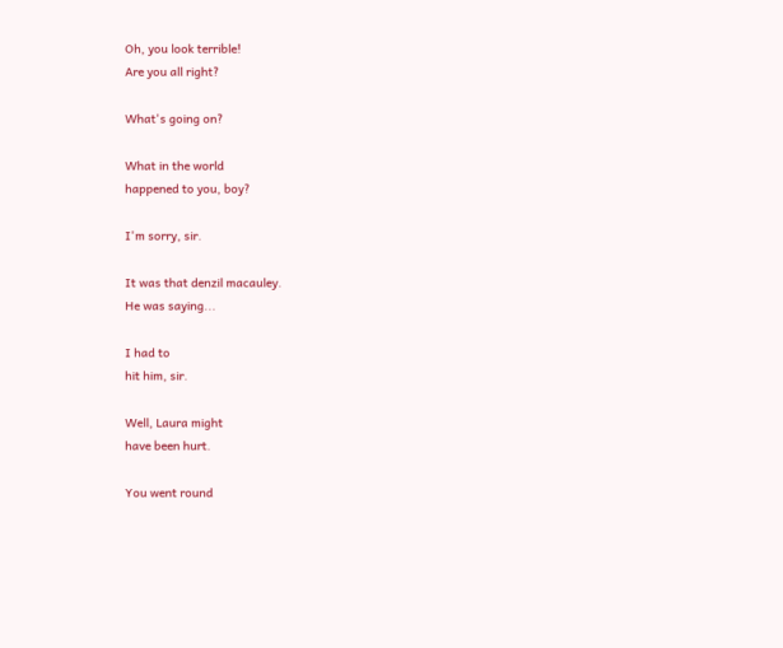Oh, you look terrible!
Are you all right?

What's going on?

What in the world
happened to you, boy?

I'm sorry, sir.

It was that denzil macauley.
He was saying...

I had to
hit him, sir.

Well, Laura might
have been hurt.

You went round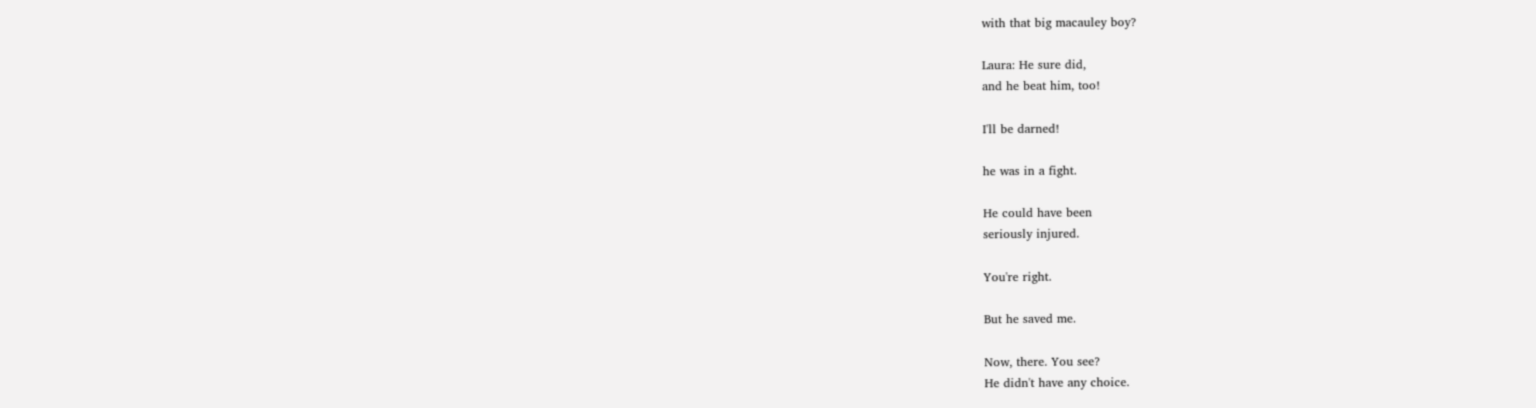with that big macauley boy?

Laura: He sure did,
and he beat him, too!

I'll be darned!

he was in a fight.

He could have been
seriously injured.

You're right.

But he saved me.

Now, there. You see?
He didn't have any choice.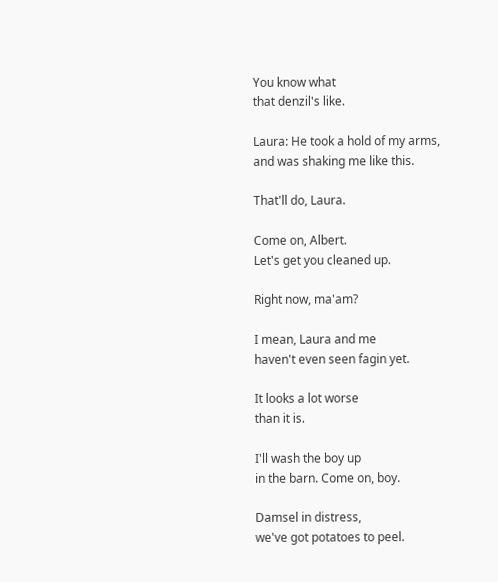You know what
that denzil's like.

Laura: He took a hold of my arms,
and was shaking me like this.

That'll do, Laura.

Come on, Albert.
Let's get you cleaned up.

Right now, ma'am?

I mean, Laura and me
haven't even seen fagin yet.

It looks a lot worse
than it is.

I'll wash the boy up
in the barn. Come on, boy.

Damsel in distress,
we've got potatoes to peel.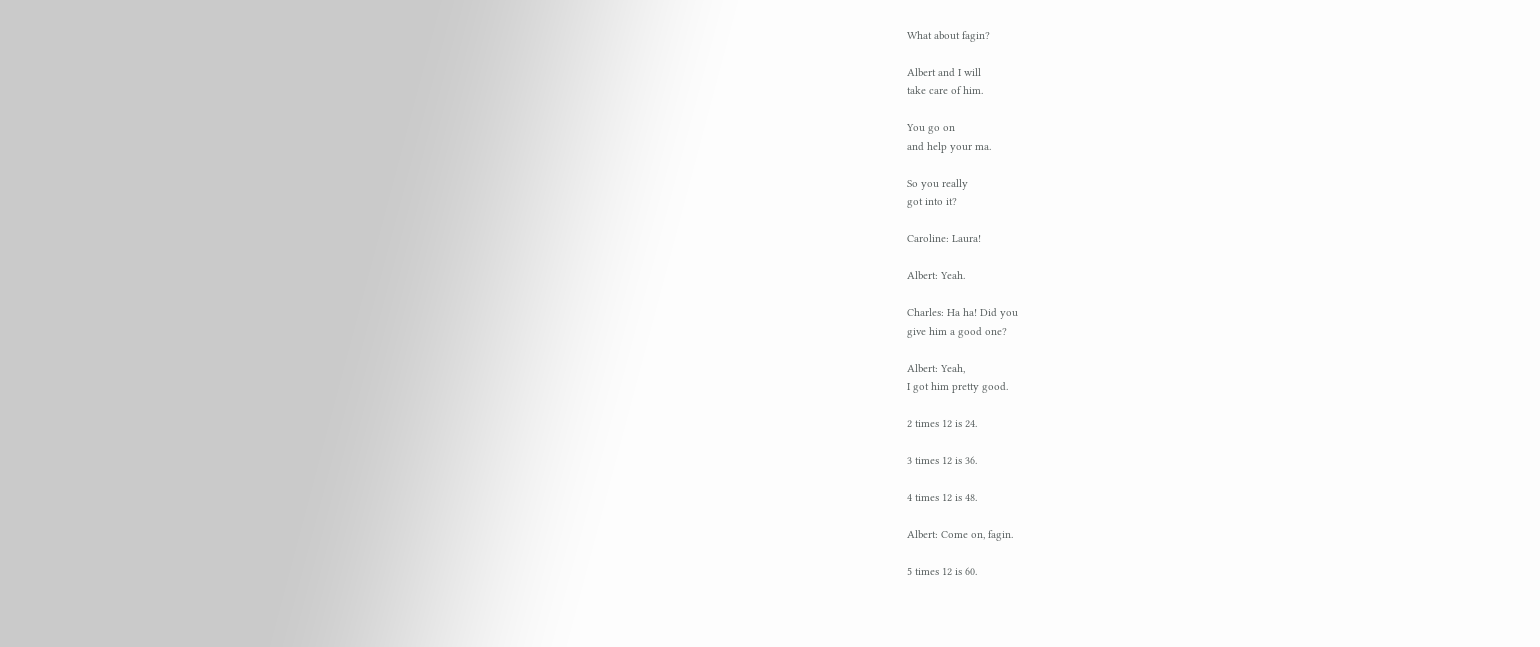What about fagin?

Albert and I will
take care of him.

You go on
and help your ma.

So you really
got into it?

Caroline: Laura!

Albert: Yeah.

Charles: Ha ha! Did you
give him a good one?

Albert: Yeah,
I got him pretty good.

2 times 12 is 24.

3 times 12 is 36.

4 times 12 is 48.

Albert: Come on, fagin.

5 times 12 is 60.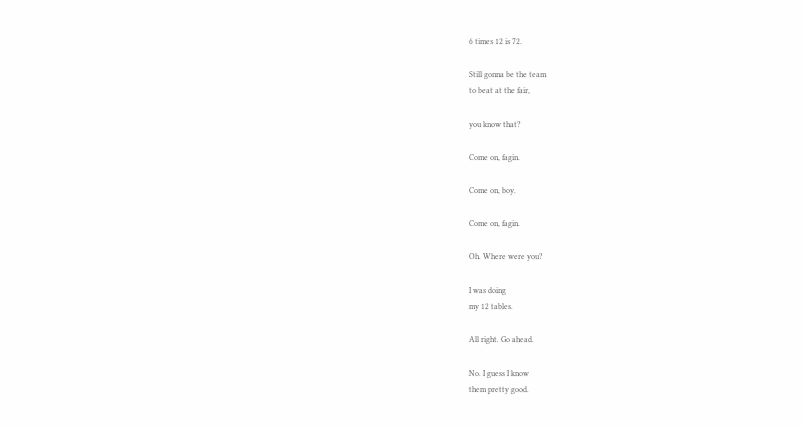6 times 12 is 72.

Still gonna be the team
to beat at the fair,

you know that?

Come on, fagin.

Come on, boy.

Come on, fagin.

Oh. Where were you?

I was doing
my 12 tables.

All right. Go ahead.

No. I guess I know
them pretty good.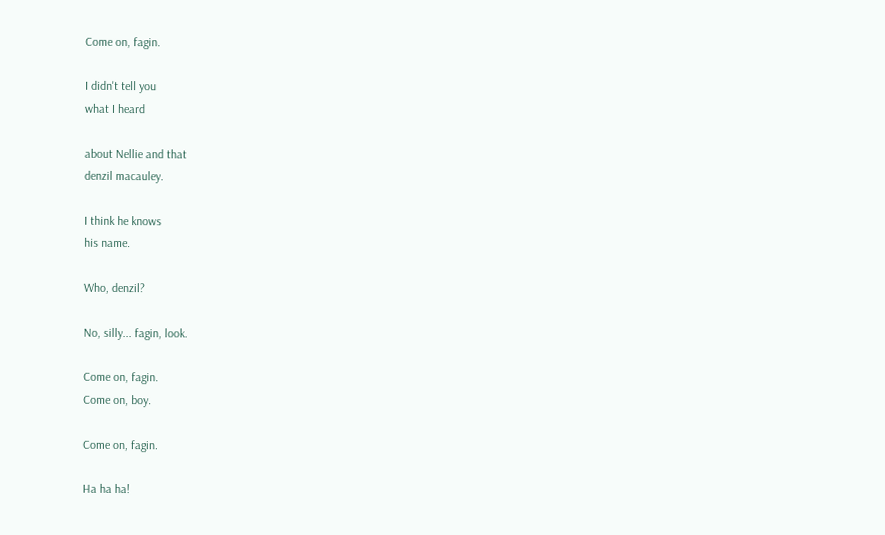Come on, fagin.

I didn't tell you
what I heard

about Nellie and that
denzil macauley.

I think he knows
his name.

Who, denzil?

No, silly... fagin, look.

Come on, fagin.
Come on, boy.

Come on, fagin.

Ha ha ha!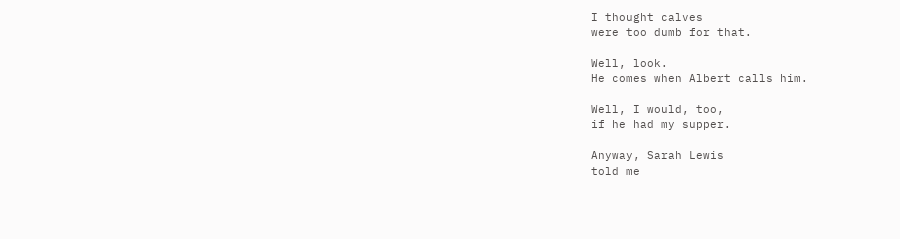I thought calves
were too dumb for that.

Well, look.
He comes when Albert calls him.

Well, I would, too,
if he had my supper.

Anyway, Sarah Lewis
told me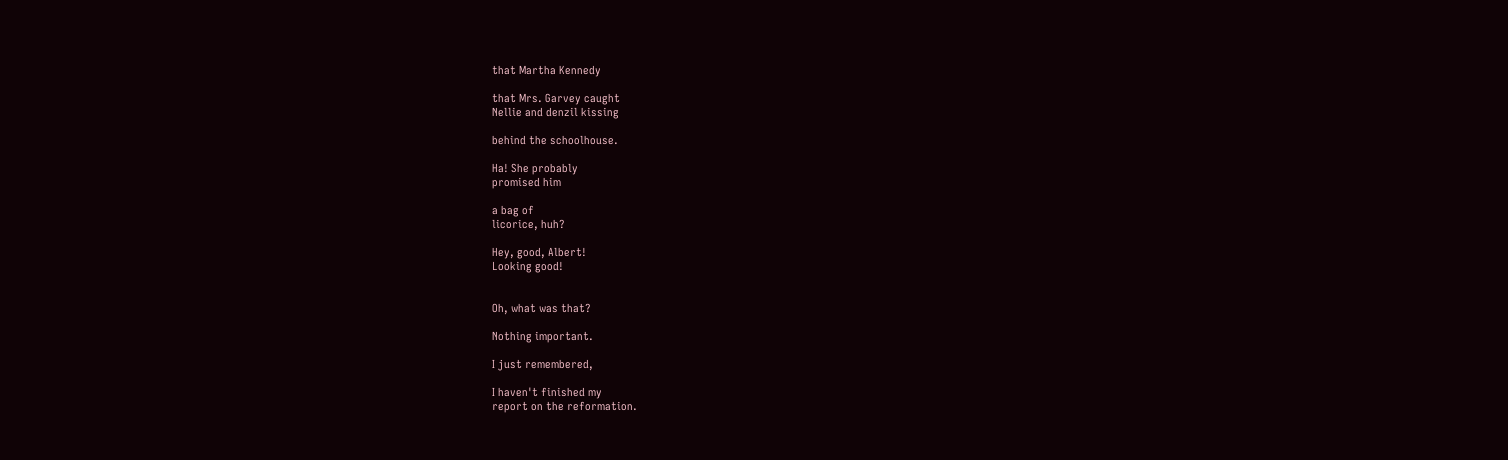that Martha Kennedy

that Mrs. Garvey caught
Nellie and denzil kissing

behind the schoolhouse.

Ha! She probably
promised him

a bag of
licorice, huh?

Hey, good, Albert!
Looking good!


Oh, what was that?

Nothing important.

I just remembered,

I haven't finished my
report on the reformation.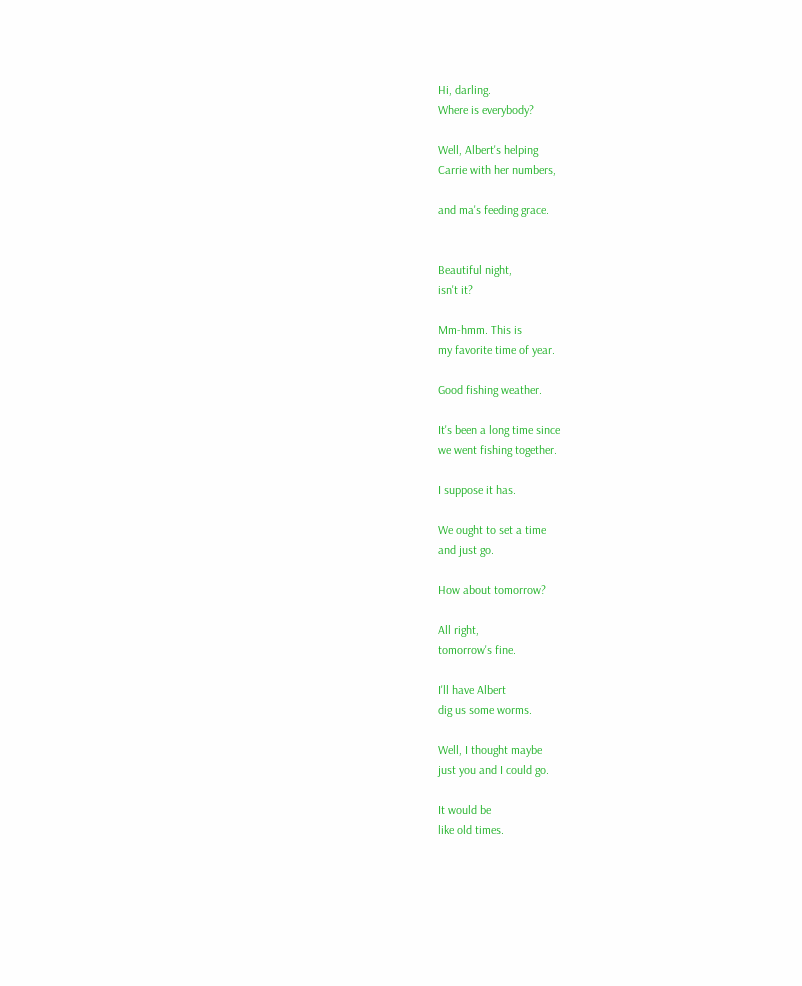Hi, darling.
Where is everybody?

Well, Albert's helping
Carrie with her numbers,

and ma's feeding grace.


Beautiful night,
isn't it?

Mm-hmm. This is
my favorite time of year.

Good fishing weather.

It's been a long time since
we went fishing together.

I suppose it has.

We ought to set a time
and just go.

How about tomorrow?

All right,
tomorrow's fine.

I'll have Albert
dig us some worms.

Well, I thought maybe
just you and I could go.

It would be
like old times.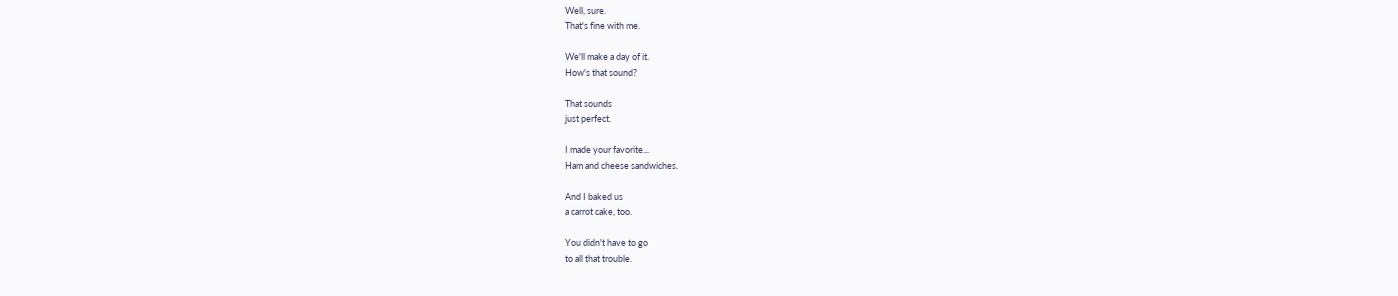Well, sure.
That's fine with me.

We'll make a day of it.
How's that sound?

That sounds
just perfect.

I made your favorite...
Ham and cheese sandwiches.

And I baked us
a carrot cake, too.

You didn't have to go
to all that trouble.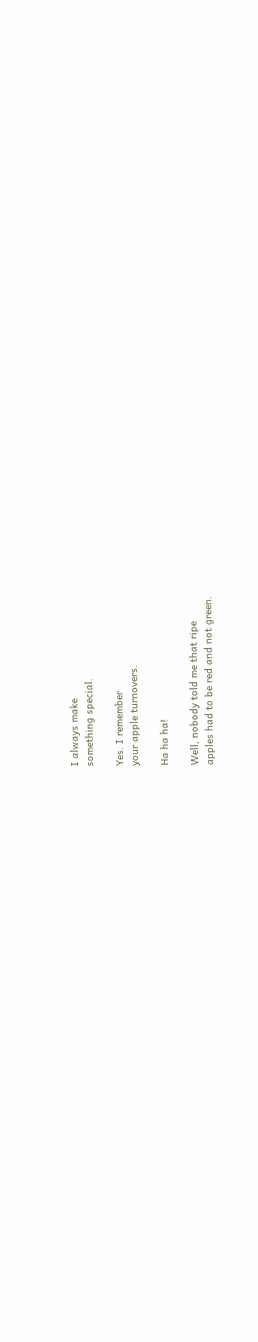I always make
something special.

Yes. I remember
your apple turnovers.

Ha ha ha!

Well, nobody told me that ripe
apples had to be red and not green.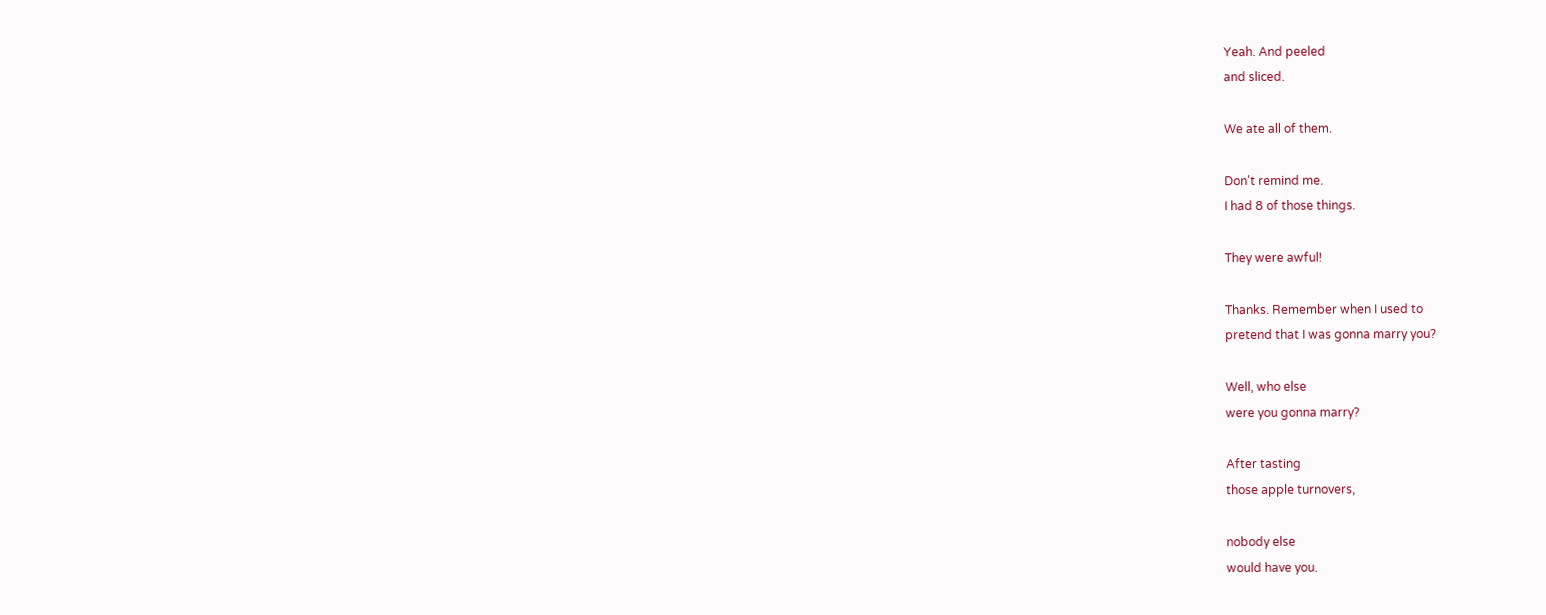Yeah. And peeled
and sliced.

We ate all of them.

Don't remind me.
I had 8 of those things.

They were awful!

Thanks. Remember when I used to
pretend that I was gonna marry you?

Well, who else
were you gonna marry?

After tasting
those apple turnovers,

nobody else
would have you.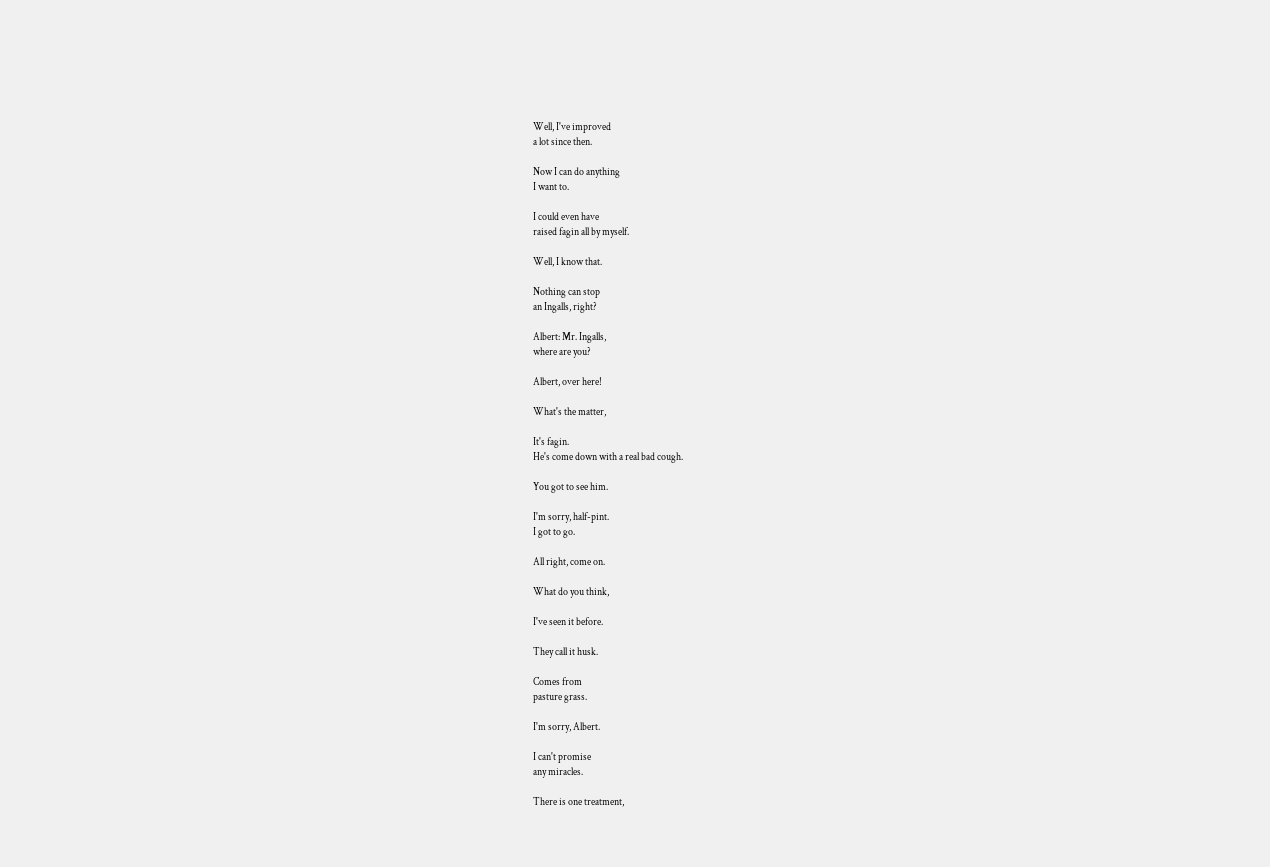Well, I've improved
a lot since then.

Now I can do anything
I want to.

I could even have
raised fagin all by myself.

Well, I know that.

Nothing can stop
an Ingalls, right?

Albert: Mr. Ingalls,
where are you?

Albert, over here!

What's the matter,

It's fagin.
He's come down with a real bad cough.

You got to see him.

I'm sorry, half-pint.
I got to go.

All right, come on.

What do you think,

I've seen it before.

They call it husk.

Comes from
pasture grass.

I'm sorry, Albert.

I can't promise
any miracles.

There is one treatment,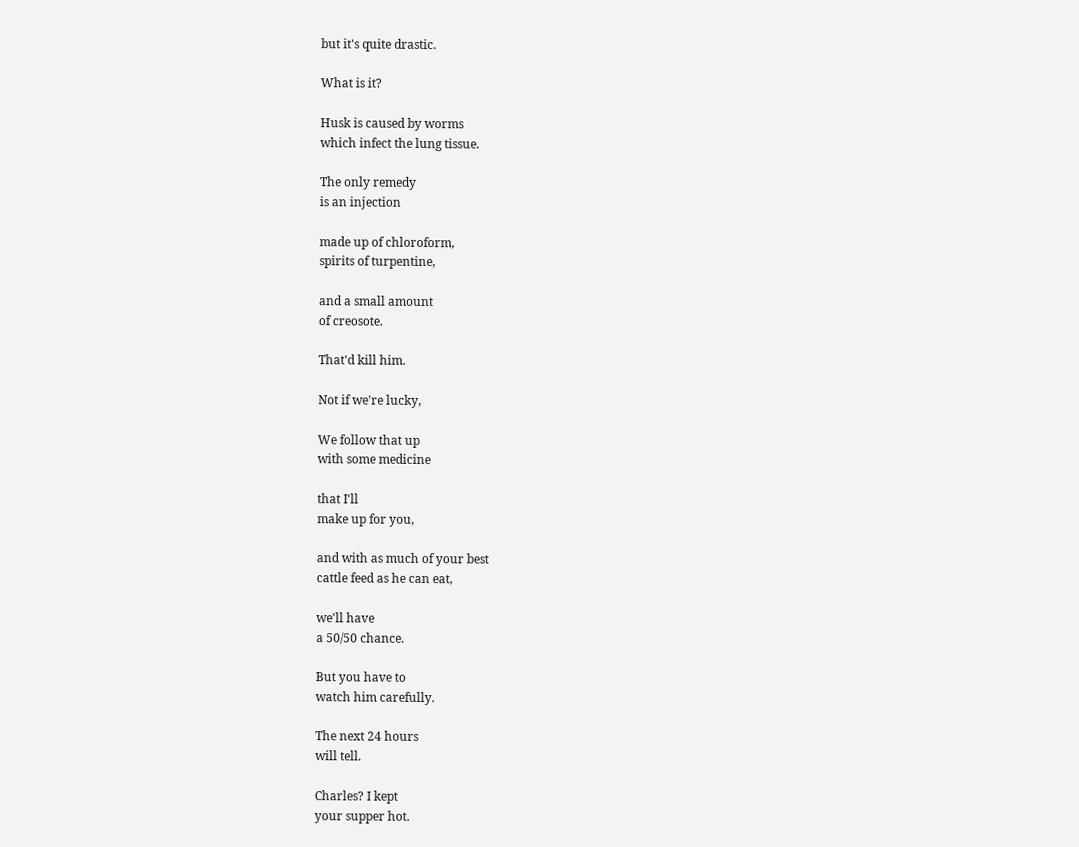but it's quite drastic.

What is it?

Husk is caused by worms
which infect the lung tissue.

The only remedy
is an injection

made up of chloroform,
spirits of turpentine,

and a small amount
of creosote.

That'd kill him.

Not if we're lucky,

We follow that up
with some medicine

that I'll
make up for you,

and with as much of your best
cattle feed as he can eat,

we'll have
a 50/50 chance.

But you have to
watch him carefully.

The next 24 hours
will tell.

Charles? I kept
your supper hot.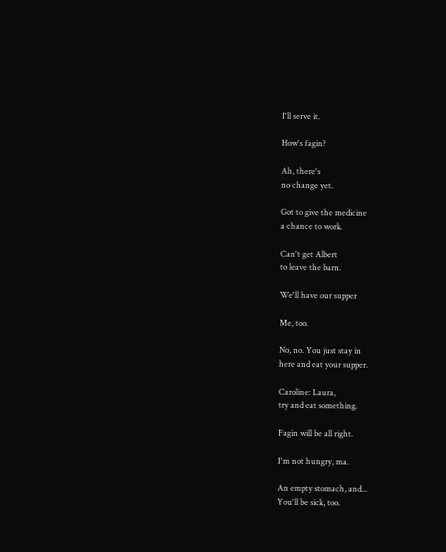I'll serve it.

How's fagin?

Ah, there's
no change yet.

Got to give the medicine
a chance to work.

Can't get Albert
to leave the barn.

We'll have our supper

Me, too.

No, no. You just stay in
here and eat your supper.

Caroline: Laura,
try and eat something.

Fagin will be all right.

I'm not hungry, ma.

An empty stomach, and...
You'll be sick, too.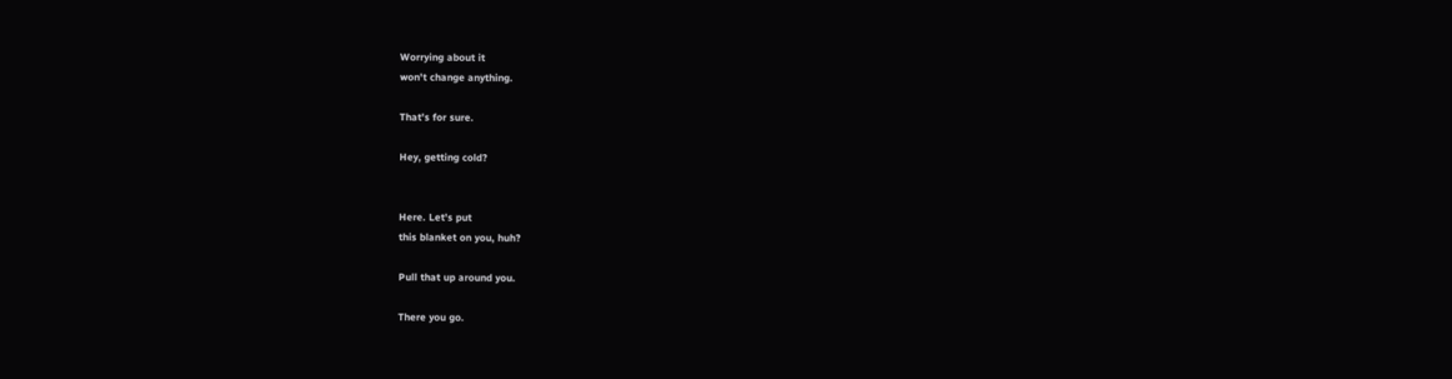Worrying about it
won't change anything.

That's for sure.

Hey, getting cold?


Here. Let's put
this blanket on you, huh?

Pull that up around you.

There you go.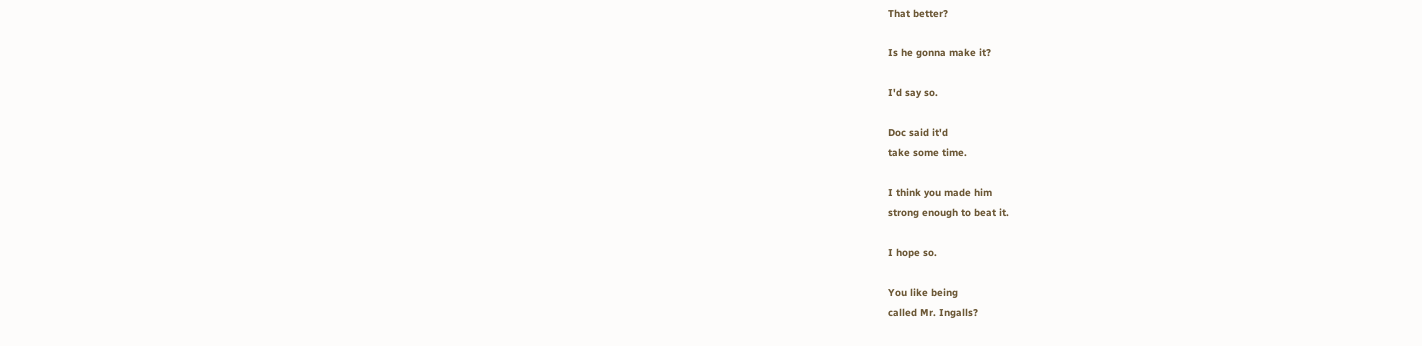That better?

Is he gonna make it?

I'd say so.

Doc said it'd
take some time.

I think you made him
strong enough to beat it.

I hope so.

You like being
called Mr. Ingalls?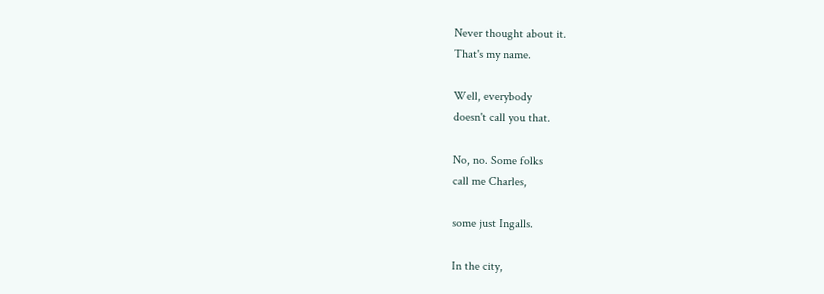Never thought about it.
That's my name.

Well, everybody
doesn't call you that.

No, no. Some folks
call me Charles,

some just Ingalls.

In the city,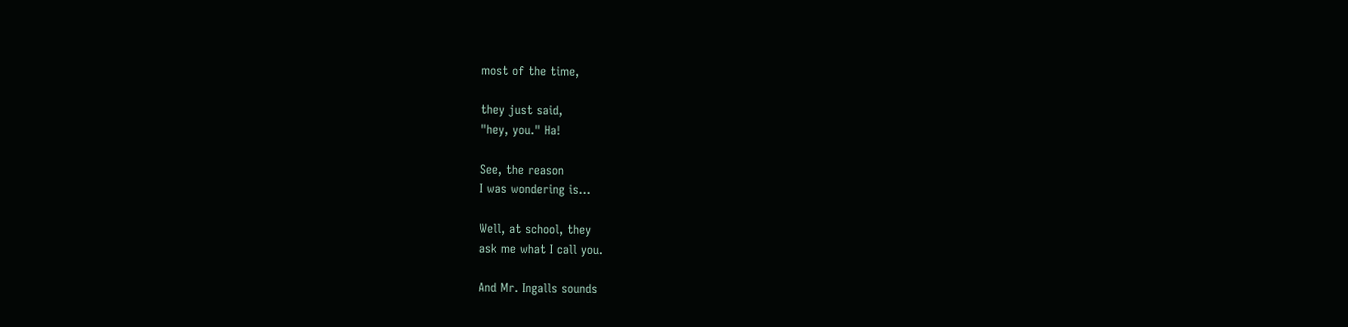most of the time,

they just said,
"hey, you." Ha!

See, the reason
I was wondering is...

Well, at school, they
ask me what I call you.

And Mr. Ingalls sounds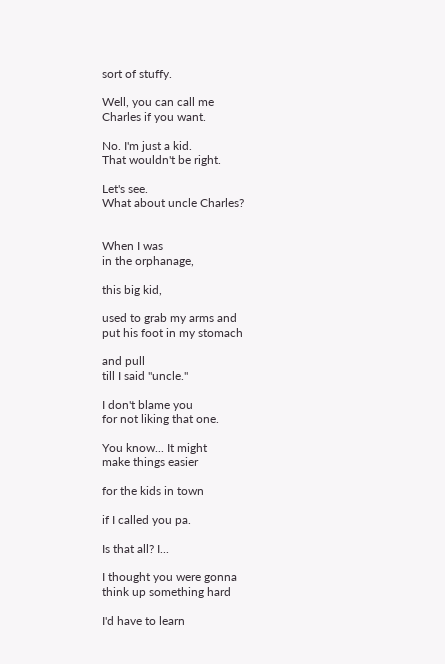sort of stuffy.

Well, you can call me
Charles if you want.

No. I'm just a kid.
That wouldn't be right.

Let's see.
What about uncle Charles?


When I was
in the orphanage,

this big kid,

used to grab my arms and
put his foot in my stomach

and pull
till I said "uncle."

I don't blame you
for not liking that one.

You know... It might
make things easier

for the kids in town

if I called you pa.

Is that all? I...

I thought you were gonna
think up something hard

I'd have to learn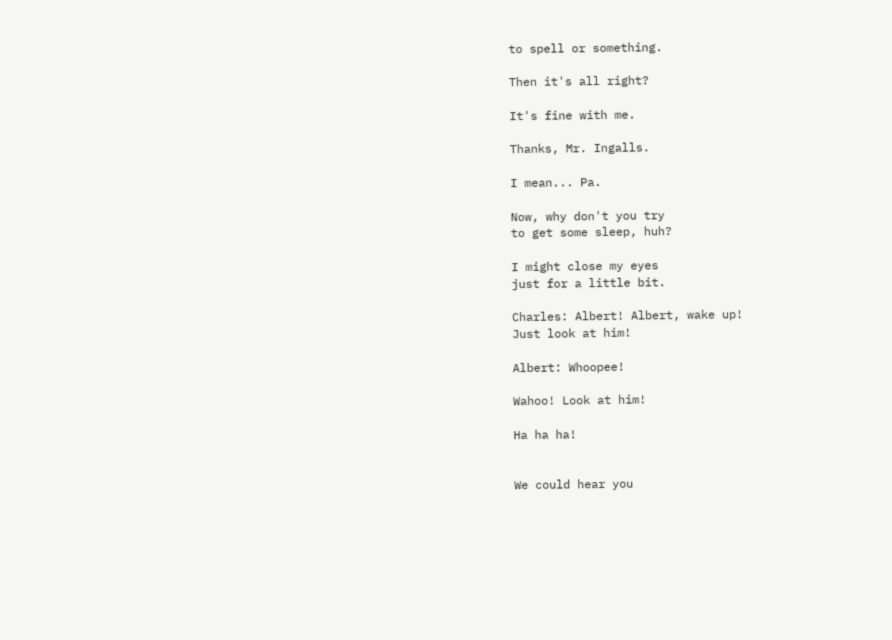to spell or something.

Then it's all right?

It's fine with me.

Thanks, Mr. Ingalls.

I mean... Pa.

Now, why don't you try
to get some sleep, huh?

I might close my eyes
just for a little bit.

Charles: Albert! Albert, wake up!
Just look at him!

Albert: Whoopee!

Wahoo! Look at him!

Ha ha ha!


We could hear you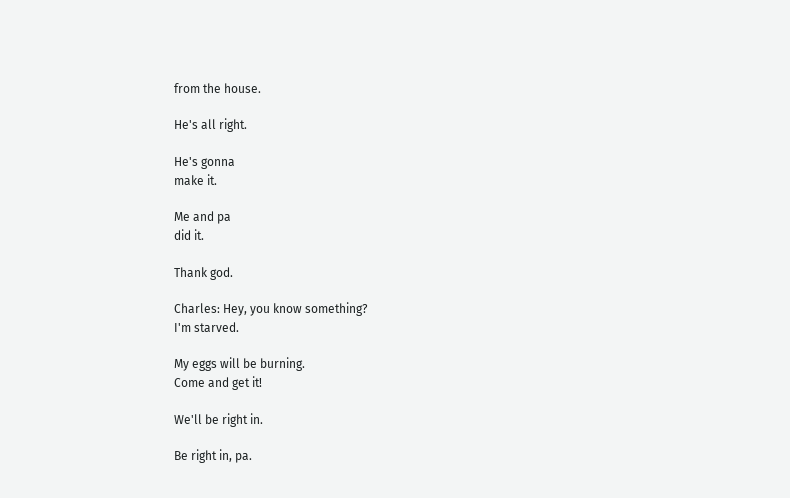from the house.

He's all right.

He's gonna
make it.

Me and pa
did it.

Thank god.

Charles: Hey, you know something?
I'm starved.

My eggs will be burning.
Come and get it!

We'll be right in.

Be right in, pa.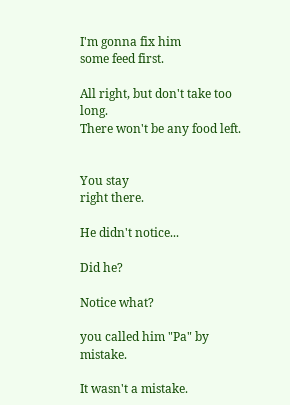I'm gonna fix him
some feed first.

All right, but don't take too long.
There won't be any food left.


You stay
right there.

He didn't notice...

Did he?

Notice what?

you called him "Pa" by mistake.

It wasn't a mistake.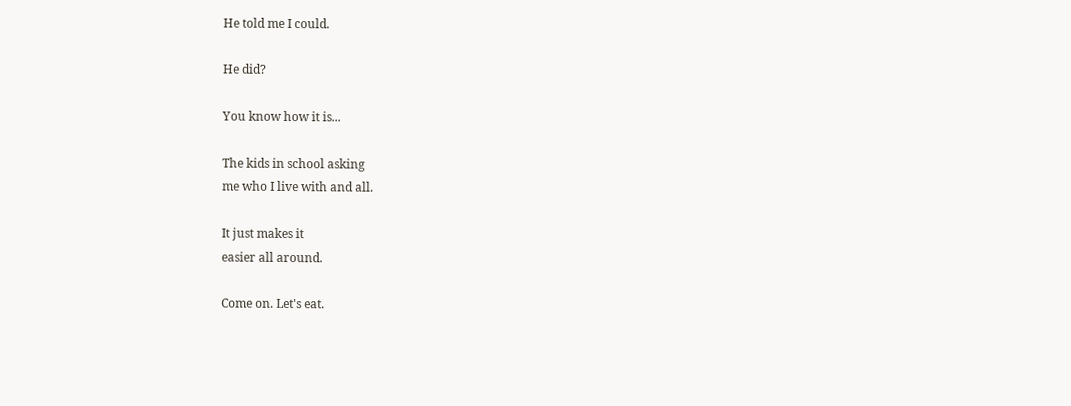He told me I could.

He did?

You know how it is...

The kids in school asking
me who I live with and all.

It just makes it
easier all around.

Come on. Let's eat.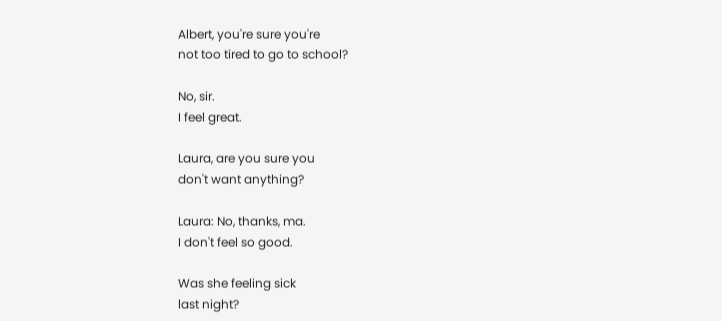Albert, you're sure you're
not too tired to go to school?

No, sir.
I feel great.

Laura, are you sure you
don't want anything?

Laura: No, thanks, ma.
I don't feel so good.

Was she feeling sick
last night?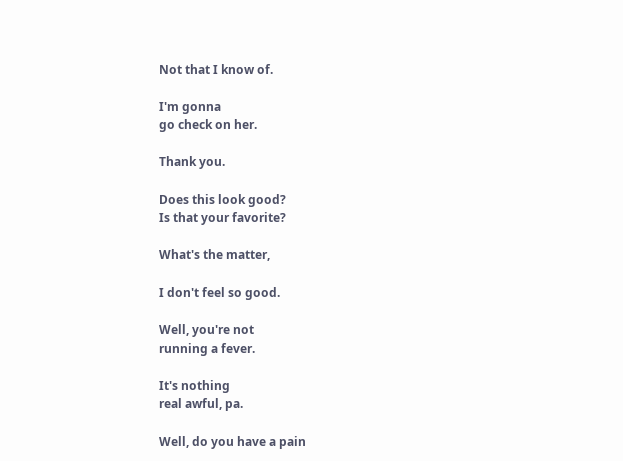Not that I know of.

I'm gonna
go check on her.

Thank you.

Does this look good?
Is that your favorite?

What's the matter,

I don't feel so good.

Well, you're not
running a fever.

It's nothing
real awful, pa.

Well, do you have a pain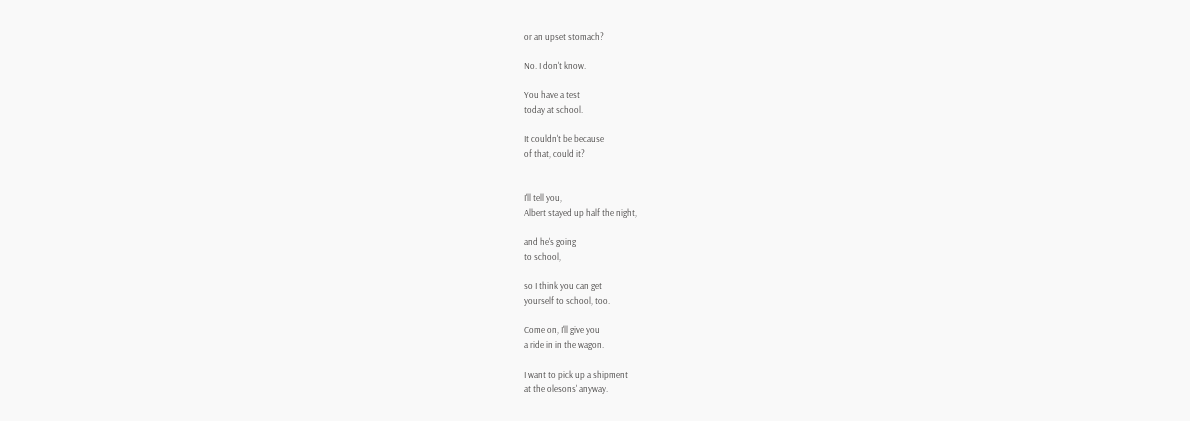or an upset stomach?

No. I don't know.

You have a test
today at school.

It couldn't be because
of that, could it?


I'll tell you,
Albert stayed up half the night,

and he's going
to school,

so I think you can get
yourself to school, too.

Come on, I'll give you
a ride in in the wagon.

I want to pick up a shipment
at the olesons' anyway.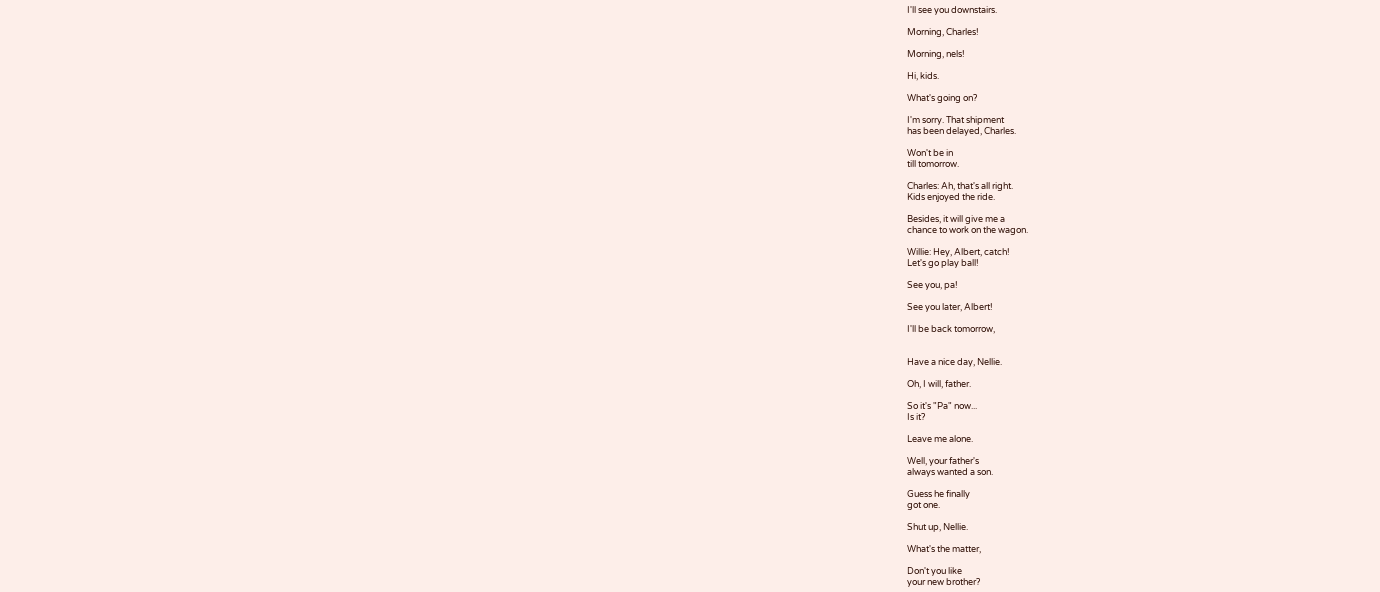I'll see you downstairs.

Morning, Charles!

Morning, nels!

Hi, kids.

What's going on?

I'm sorry. That shipment
has been delayed, Charles.

Won't be in
till tomorrow.

Charles: Ah, that's all right.
Kids enjoyed the ride.

Besides, it will give me a
chance to work on the wagon.

Willie: Hey, Albert, catch!
Let's go play ball!

See you, pa!

See you later, Albert!

I'll be back tomorrow,


Have a nice day, Nellie.

Oh, I will, father.

So it's "Pa" now...
Is it?

Leave me alone.

Well, your father's
always wanted a son.

Guess he finally
got one.

Shut up, Nellie.

What's the matter,

Don't you like
your new brother?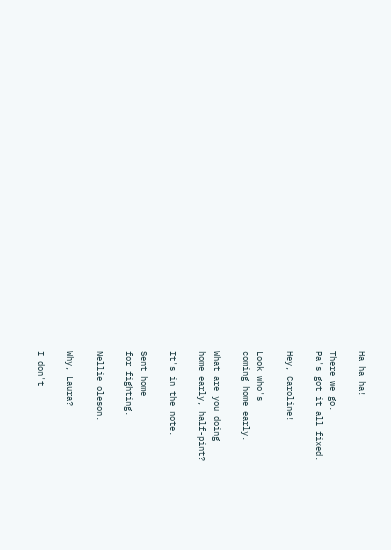Ha ha ha!

There we go.
Pa's got it all fixed.

Hey, Caroline!

Look who's
coming home early.

What are you doing
home early, half-pint?

It's in the note.

Sent home
for fighting.

Nellie oleson.

Why, Laura?

I don't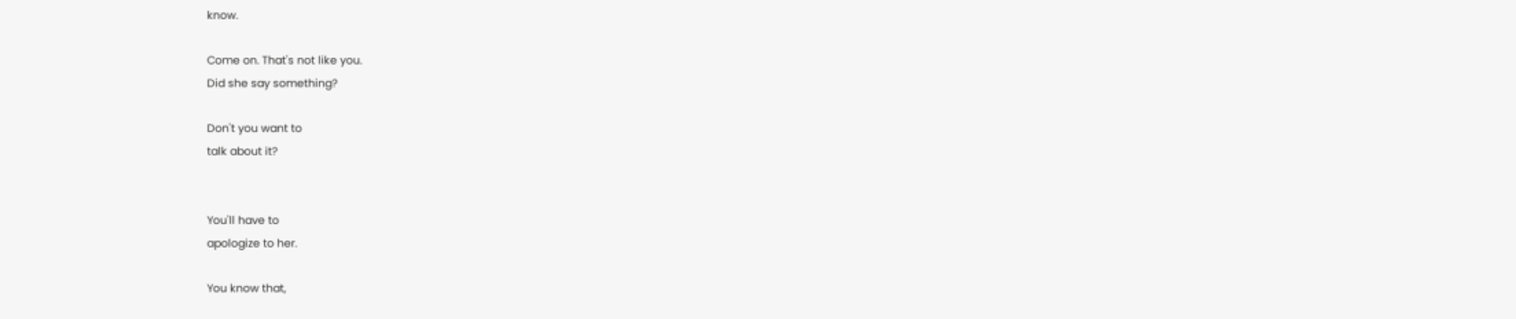know.

Come on. That's not like you.
Did she say something?

Don't you want to
talk about it?


You'll have to
apologize to her.

You know that,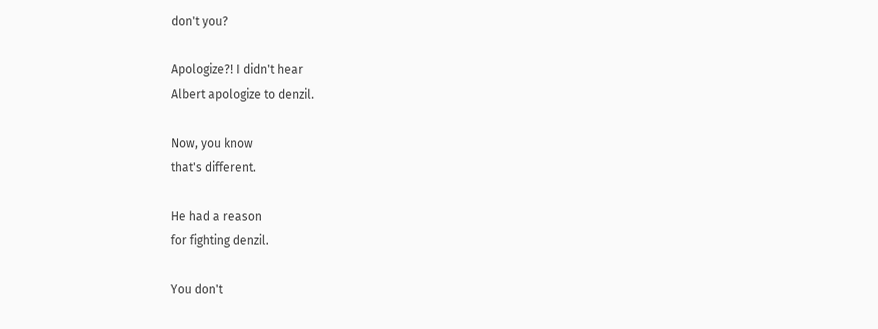don't you?

Apologize?! I didn't hear
Albert apologize to denzil.

Now, you know
that's different.

He had a reason
for fighting denzil.

You don't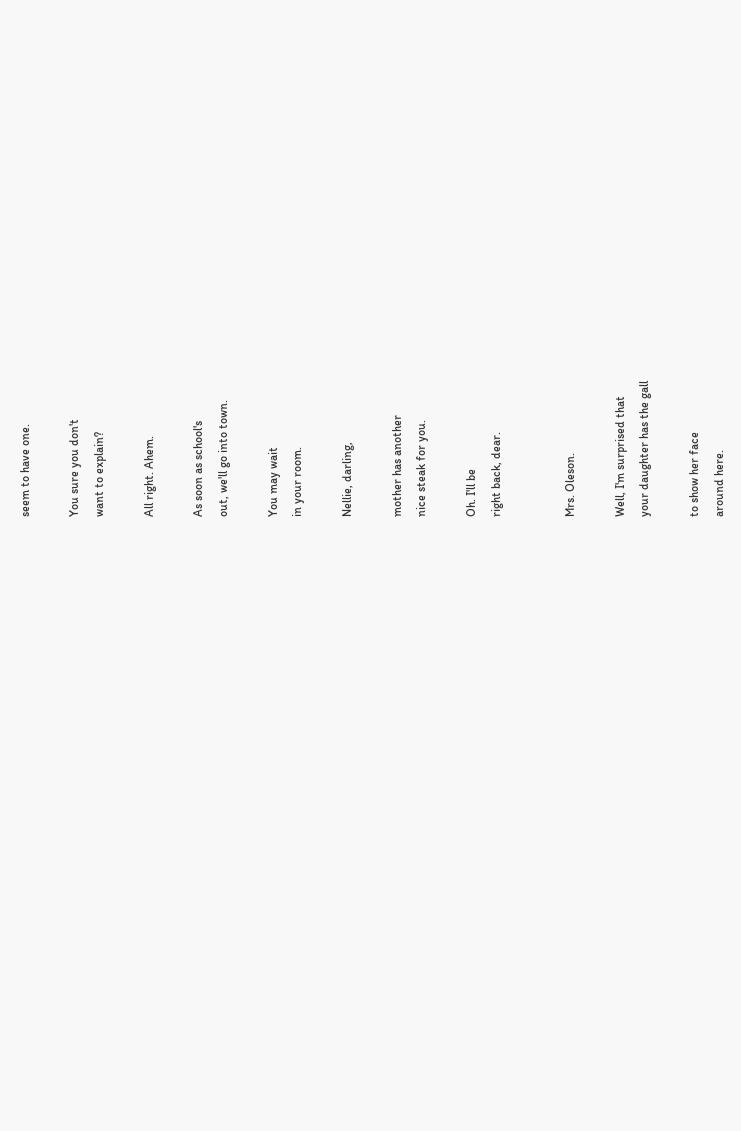seem to have one.

You sure you don't
want to explain?

All right. Ahem.

As soon as school's
out, we'll go into town.

You may wait
in your room.

Nellie, darling,

mother has another
nice steak for you.

Oh. I'll be
right back, dear.


Mrs. Oleson.

Well, I'm surprised that
your daughter has the gall

to show her face
around here.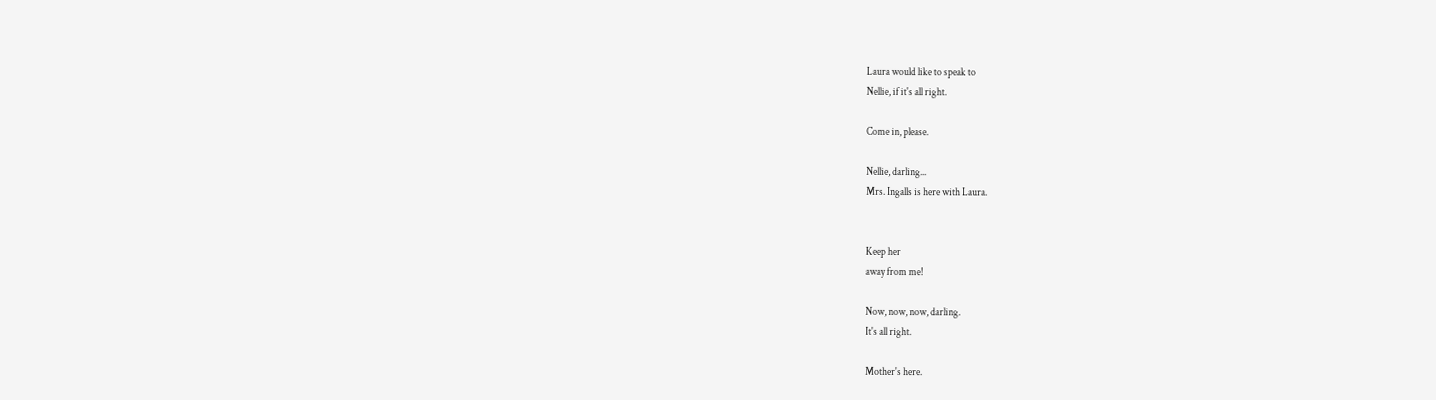Laura would like to speak to
Nellie, if it's all right.

Come in, please.

Nellie, darling...
Mrs. Ingalls is here with Laura.


Keep her
away from me!

Now, now, now, darling.
It's all right.

Mother's here.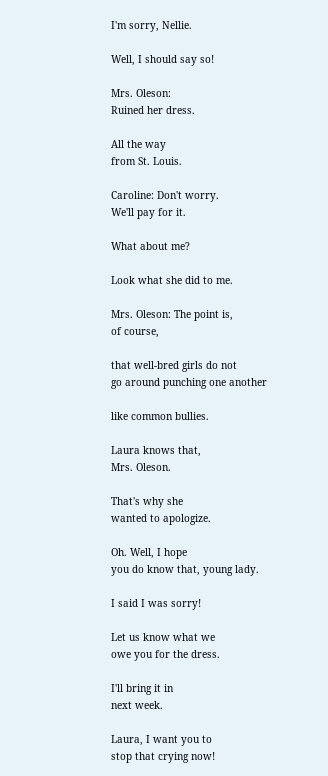I'm sorry, Nellie.

Well, I should say so!

Mrs. Oleson:
Ruined her dress.

All the way
from St. Louis.

Caroline: Don't worry.
We'll pay for it.

What about me?

Look what she did to me.

Mrs. Oleson: The point is,
of course,

that well-bred girls do not
go around punching one another

like common bullies.

Laura knows that,
Mrs. Oleson.

That's why she
wanted to apologize.

Oh. Well, I hope
you do know that, young lady.

I said I was sorry!

Let us know what we
owe you for the dress.

I'll bring it in
next week.

Laura, I want you to
stop that crying now!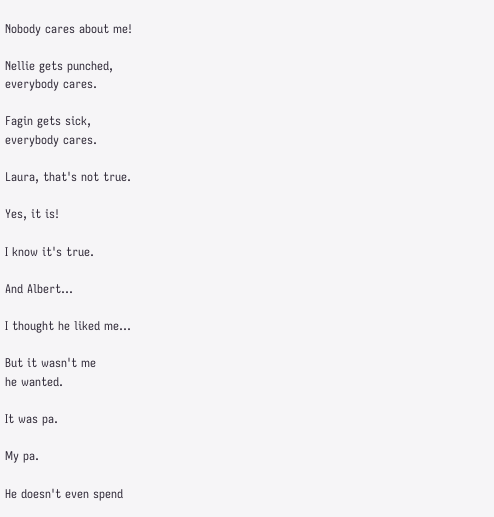Nobody cares about me!

Nellie gets punched,
everybody cares.

Fagin gets sick,
everybody cares.

Laura, that's not true.

Yes, it is!

I know it's true.

And Albert...

I thought he liked me...

But it wasn't me
he wanted.

It was pa.

My pa.

He doesn't even spend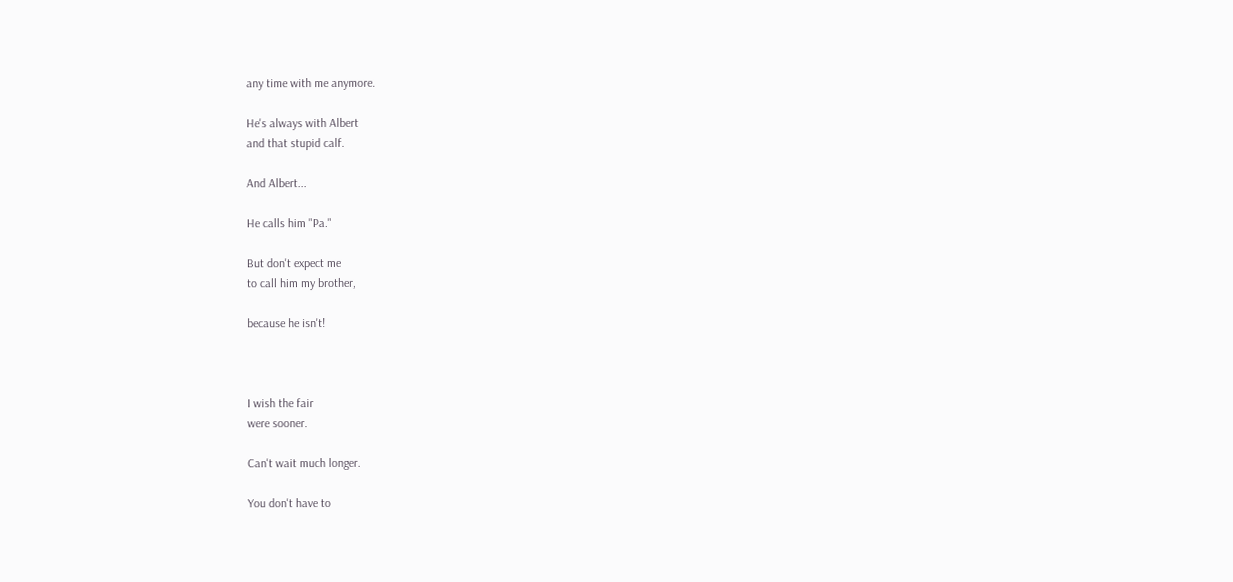any time with me anymore.

He's always with Albert
and that stupid calf.

And Albert...

He calls him "Pa."

But don't expect me
to call him my brother,

because he isn't!



I wish the fair
were sooner.

Can't wait much longer.

You don't have to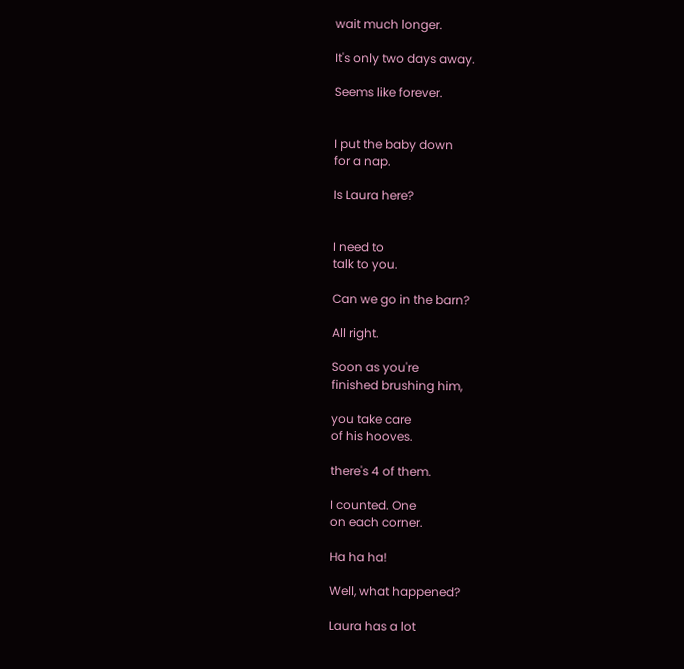wait much longer.

It's only two days away.

Seems like forever.


I put the baby down
for a nap.

Is Laura here?


I need to
talk to you.

Can we go in the barn?

All right.

Soon as you're
finished brushing him,

you take care
of his hooves.

there's 4 of them.

I counted. One
on each corner.

Ha ha ha!

Well, what happened?

Laura has a lot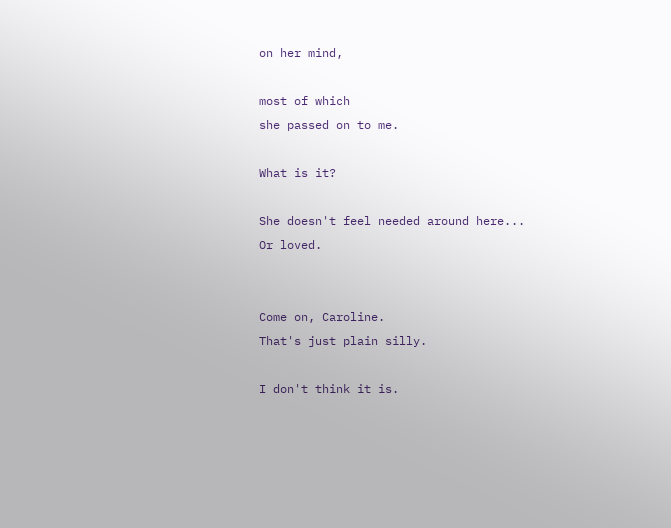on her mind,

most of which
she passed on to me.

What is it?

She doesn't feel needed around here...
Or loved.


Come on, Caroline.
That's just plain silly.

I don't think it is.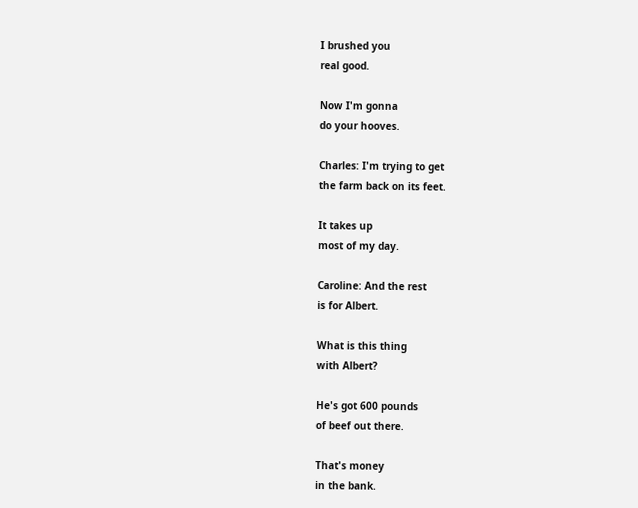I brushed you
real good.

Now I'm gonna
do your hooves.

Charles: I'm trying to get
the farm back on its feet.

It takes up
most of my day.

Caroline: And the rest
is for Albert.

What is this thing
with Albert?

He's got 600 pounds
of beef out there.

That's money
in the bank.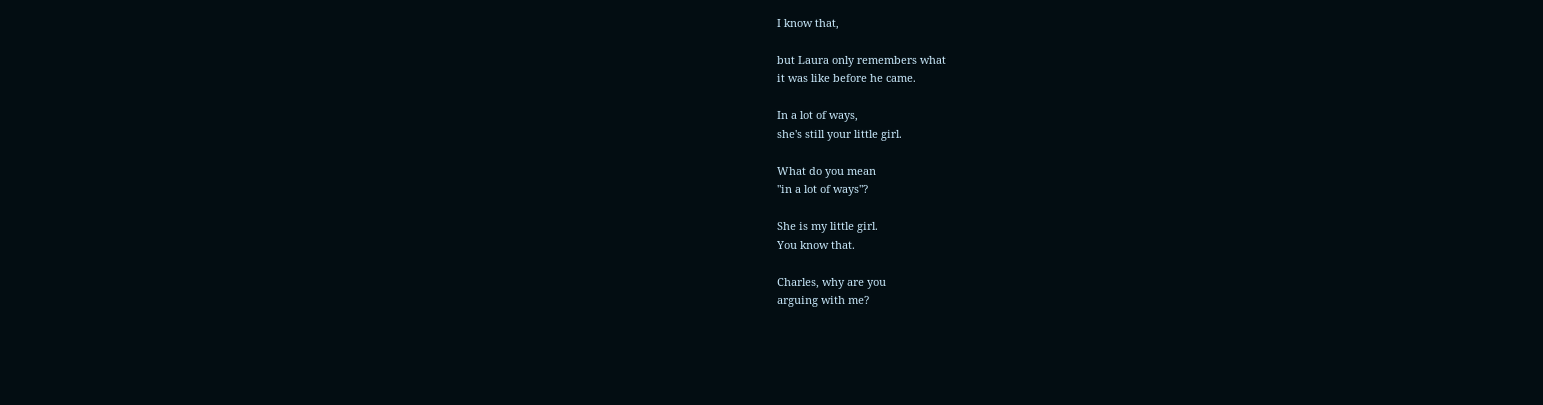I know that,

but Laura only remembers what
it was like before he came.

In a lot of ways,
she's still your little girl.

What do you mean
"in a lot of ways"?

She is my little girl.
You know that.

Charles, why are you
arguing with me?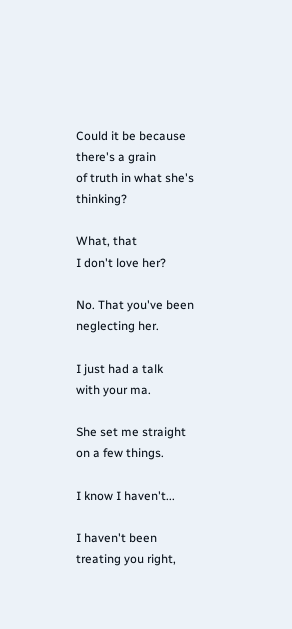Could it be because there's a grain
of truth in what she's thinking?

What, that
I don't love her?

No. That you've been
neglecting her.

I just had a talk
with your ma.

She set me straight
on a few things.

I know I haven't...

I haven't been
treating you right,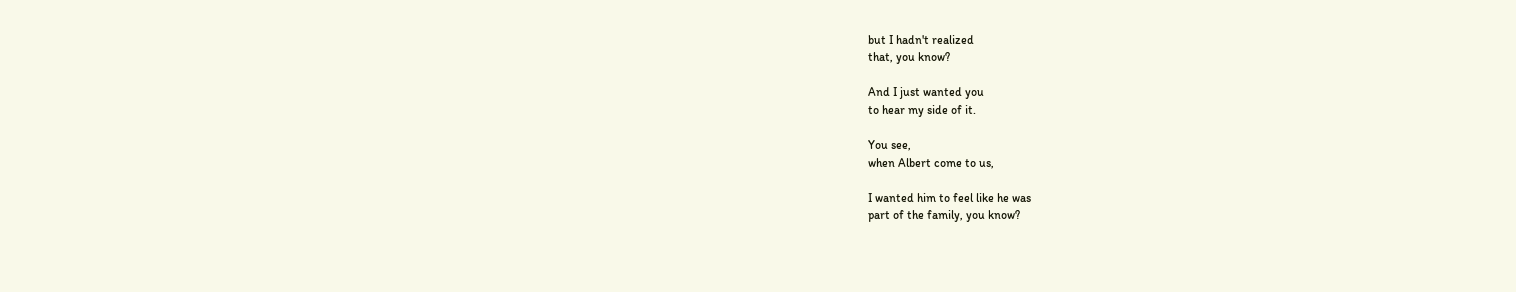but I hadn't realized
that, you know?

And I just wanted you
to hear my side of it.

You see,
when Albert come to us,

I wanted him to feel like he was
part of the family, you know?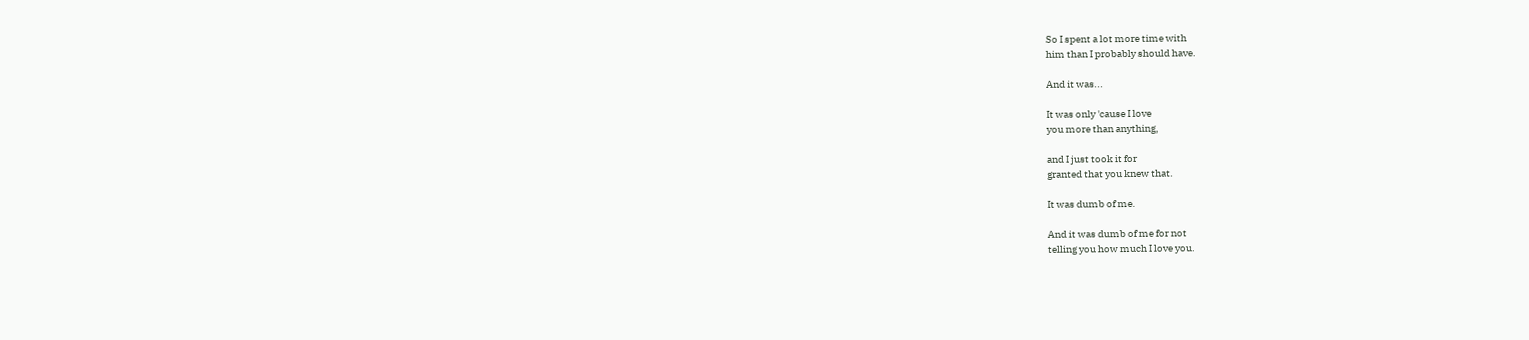So I spent a lot more time with
him than I probably should have.

And it was...

It was only 'cause I love
you more than anything,

and I just took it for
granted that you knew that.

It was dumb of me.

And it was dumb of me for not
telling you how much I love you.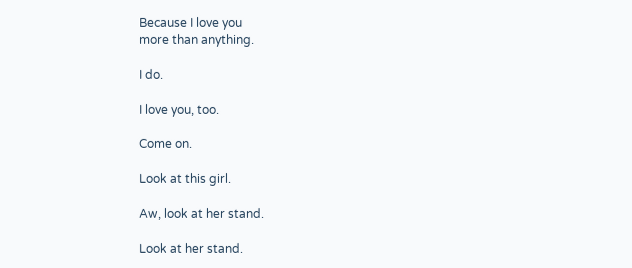Because I love you
more than anything.

I do.

I love you, too.

Come on.

Look at this girl.

Aw, look at her stand.

Look at her stand.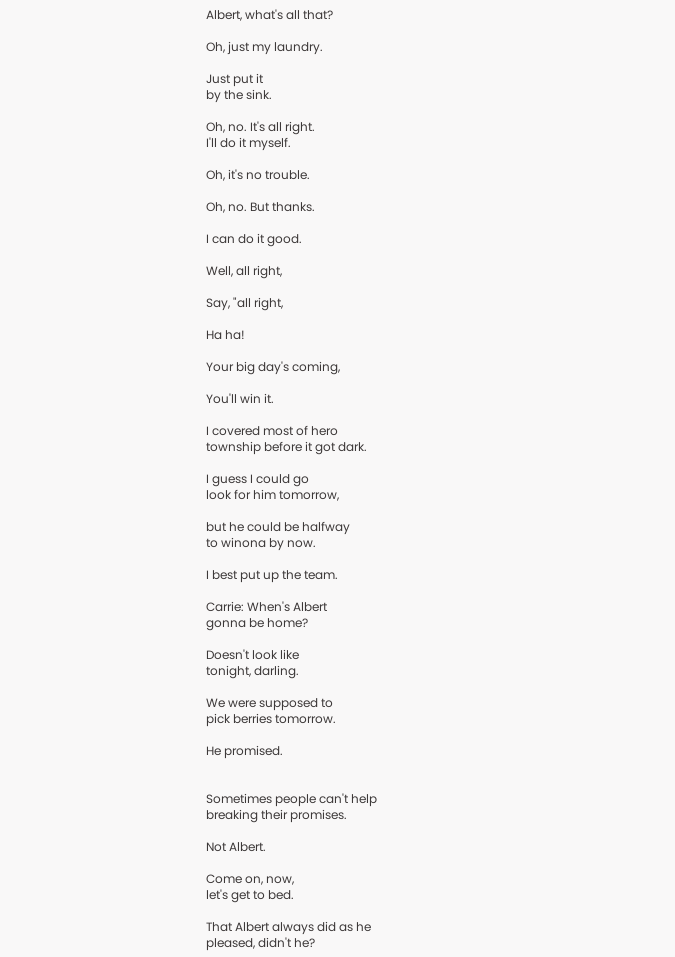Albert, what's all that?

Oh, just my laundry.

Just put it
by the sink.

Oh, no. It's all right.
I'll do it myself.

Oh, it's no trouble.

Oh, no. But thanks.

I can do it good.

Well, all right,

Say, "all right,

Ha ha!

Your big day's coming,

You'll win it.

I covered most of hero
township before it got dark.

I guess I could go
look for him tomorrow,

but he could be halfway
to winona by now.

I best put up the team.

Carrie: When's Albert
gonna be home?

Doesn't look like
tonight, darling.

We were supposed to
pick berries tomorrow.

He promised.


Sometimes people can't help
breaking their promises.

Not Albert.

Come on, now,
let's get to bed.

That Albert always did as he
pleased, didn't he?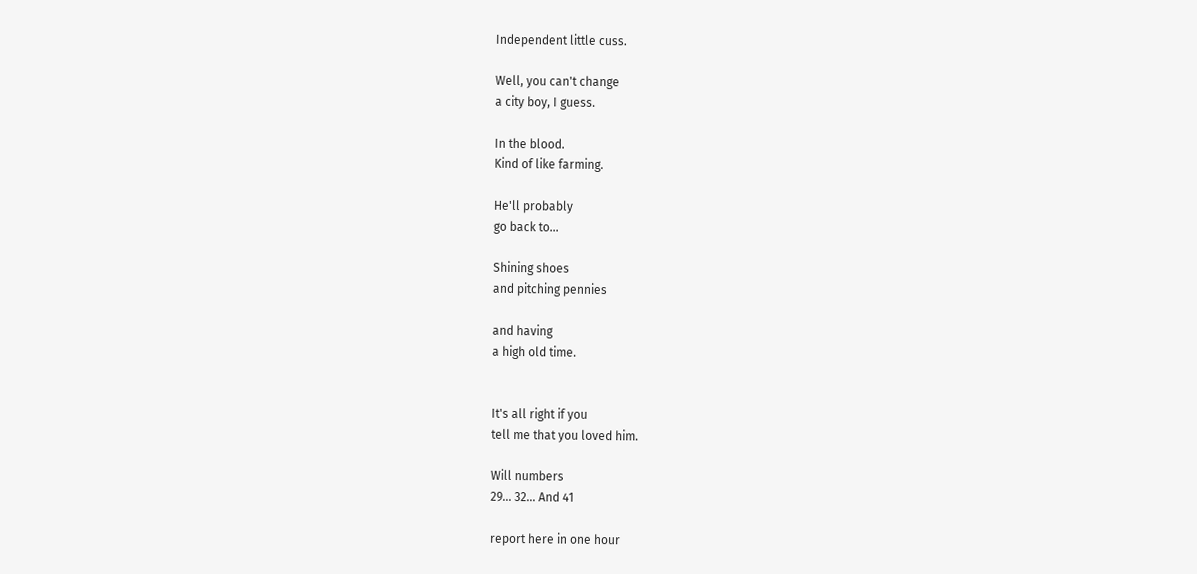Independent little cuss.

Well, you can't change
a city boy, I guess.

In the blood.
Kind of like farming.

He'll probably
go back to...

Shining shoes
and pitching pennies

and having
a high old time.


It's all right if you
tell me that you loved him.

Will numbers
29... 32... And 41

report here in one hour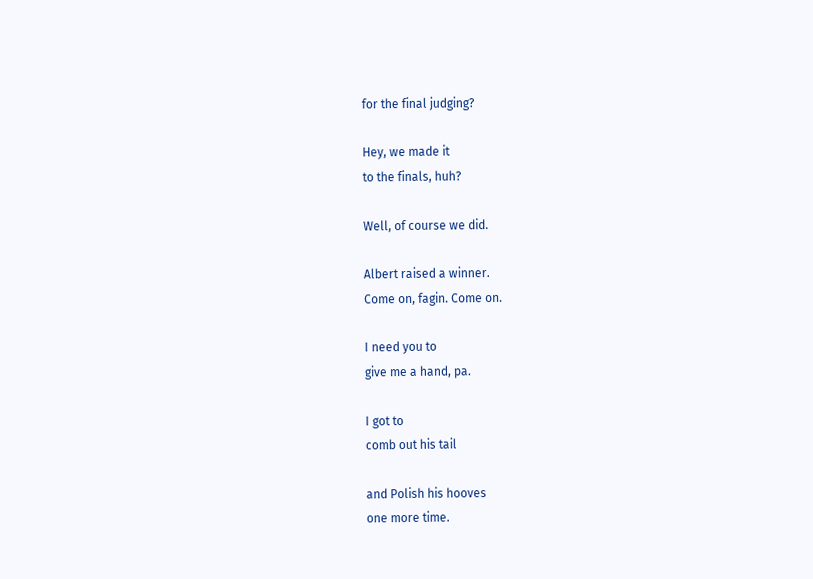for the final judging?

Hey, we made it
to the finals, huh?

Well, of course we did.

Albert raised a winner.
Come on, fagin. Come on.

I need you to
give me a hand, pa.

I got to
comb out his tail

and Polish his hooves
one more time.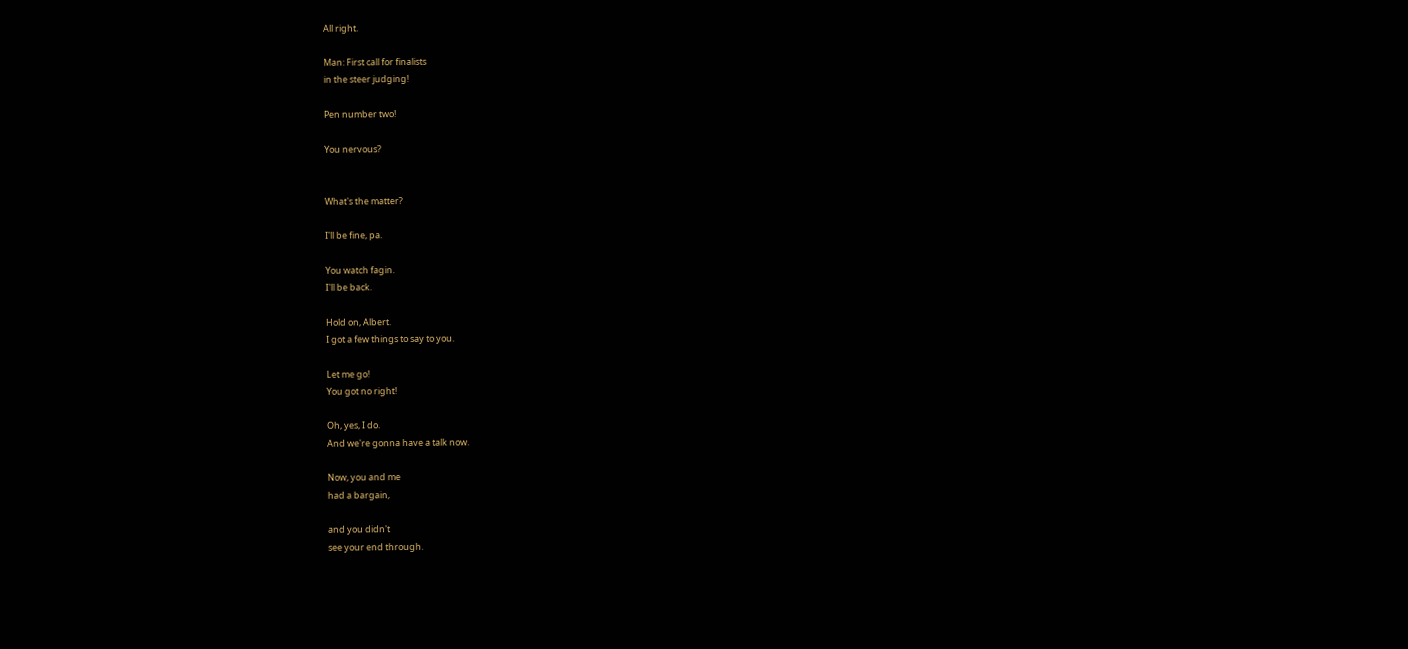All right.

Man: First call for finalists
in the steer judging!

Pen number two!

You nervous?


What's the matter?

I'll be fine, pa.

You watch fagin.
I'll be back.

Hold on, Albert.
I got a few things to say to you.

Let me go!
You got no right!

Oh, yes, I do.
And we're gonna have a talk now.

Now, you and me
had a bargain,

and you didn't
see your end through.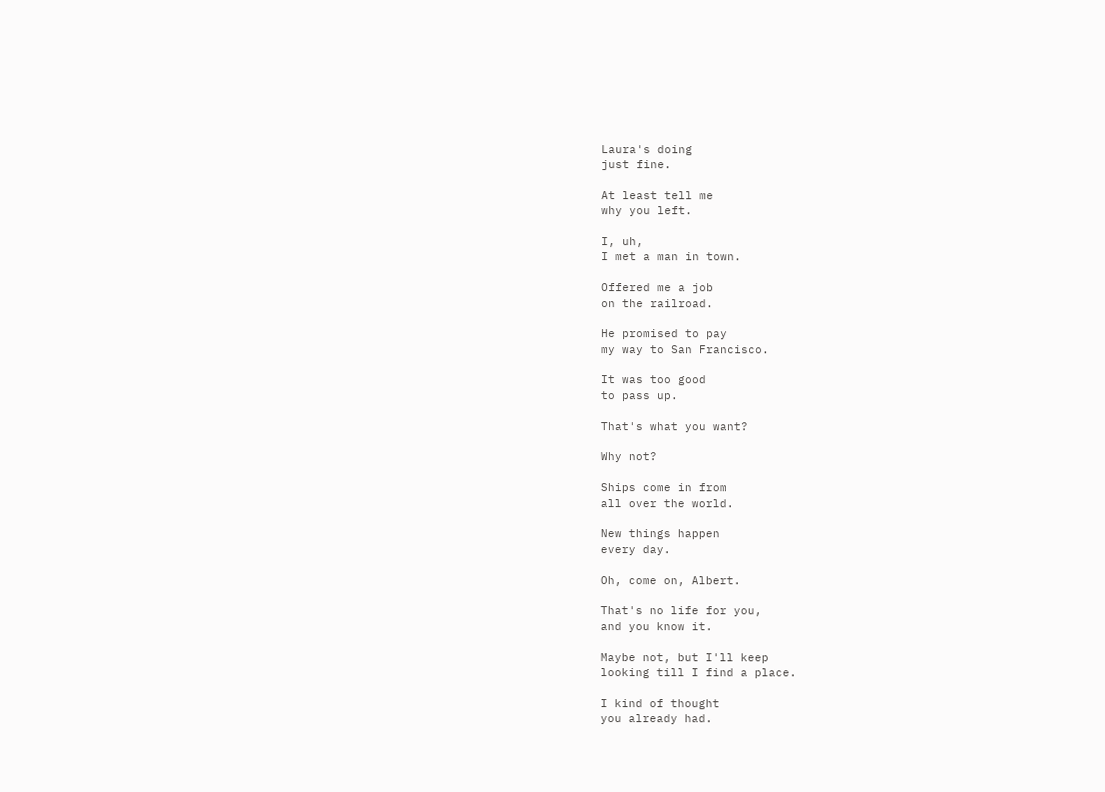Laura's doing
just fine.

At least tell me
why you left.

I, uh,
I met a man in town.

Offered me a job
on the railroad.

He promised to pay
my way to San Francisco.

It was too good
to pass up.

That's what you want?

Why not?

Ships come in from
all over the world.

New things happen
every day.

Oh, come on, Albert.

That's no life for you,
and you know it.

Maybe not, but I'll keep
looking till I find a place.

I kind of thought
you already had.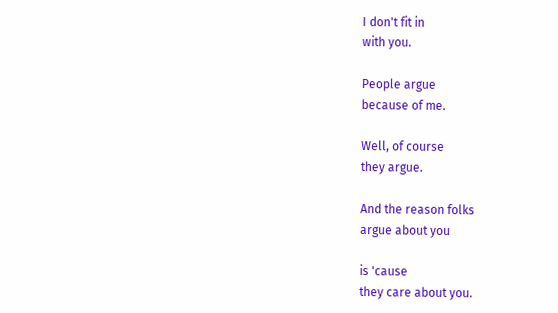I don't fit in
with you.

People argue
because of me.

Well, of course
they argue.

And the reason folks
argue about you

is 'cause
they care about you.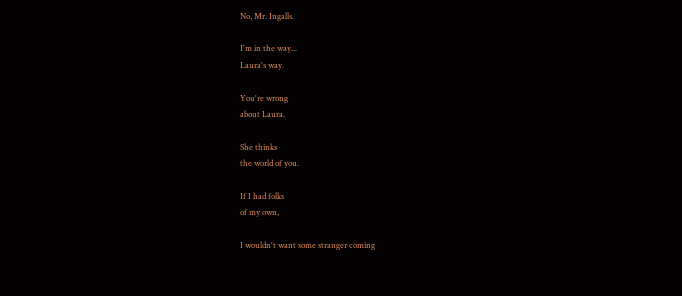No, Mr. Ingalls.

I'm in the way...
Laura's way.

You're wrong
about Laura.

She thinks
the world of you.

If I had folks
of my own,

I wouldn't want some stranger coming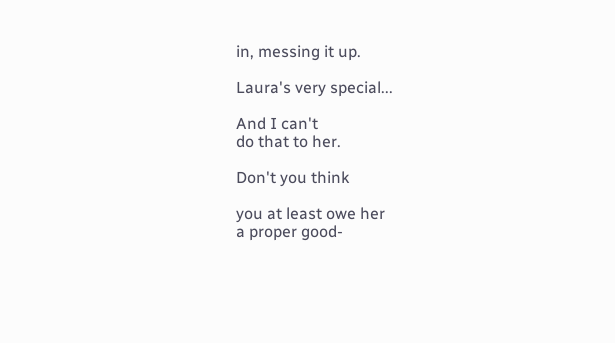in, messing it up.

Laura's very special...

And I can't
do that to her.

Don't you think

you at least owe her
a proper good-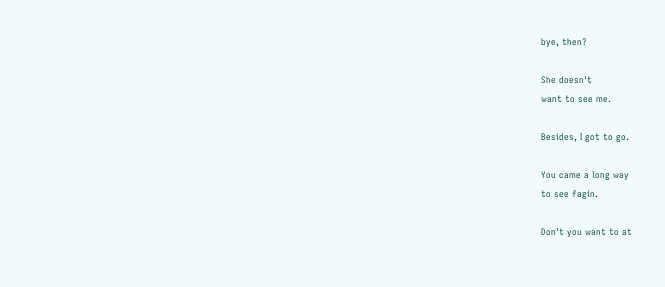bye, then?

She doesn't
want to see me.

Besides, I got to go.

You came a long way
to see fagin.

Don't you want to at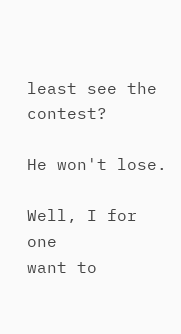least see the contest?

He won't lose.

Well, I for one
want to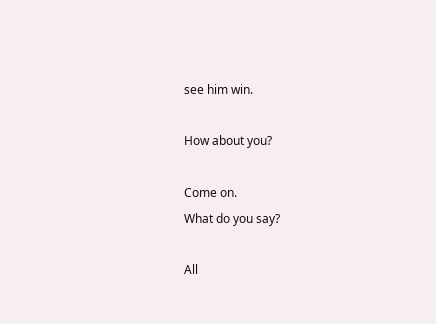see him win.

How about you?

Come on.
What do you say?

All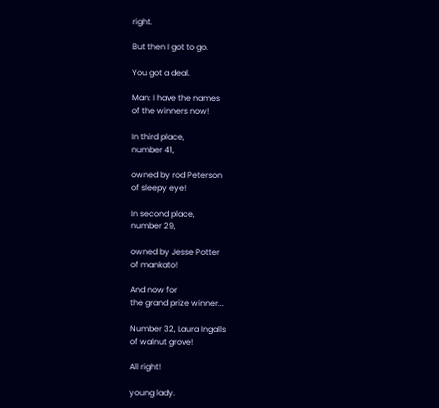right.

But then I got to go.

You got a deal.

Man: I have the names
of the winners now!

In third place,
number 41,

owned by rod Peterson
of sleepy eye!

In second place,
number 29,

owned by Jesse Potter
of mankato!

And now for
the grand prize winner...

Number 32, Laura Ingalls
of walnut grove!

All right!

young lady.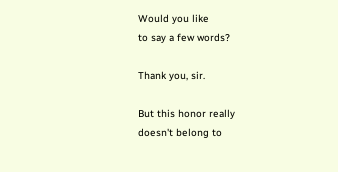Would you like
to say a few words?

Thank you, sir.

But this honor really
doesn't belong to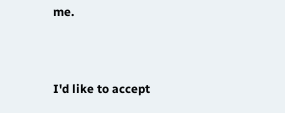me.


I'd like to accept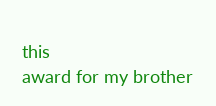this
award for my brother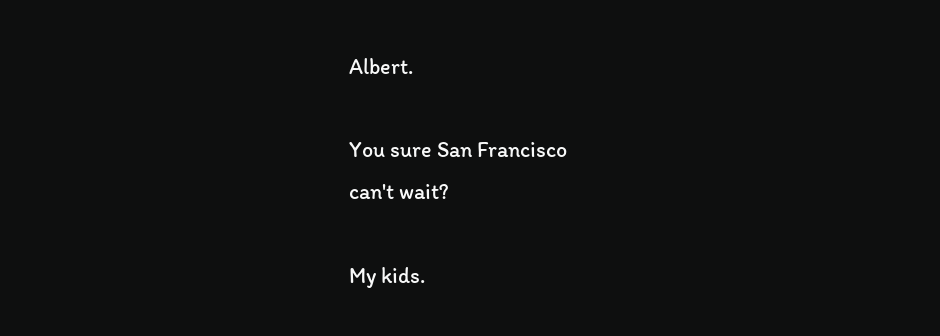Albert.

You sure San Francisco
can't wait?

My kids.